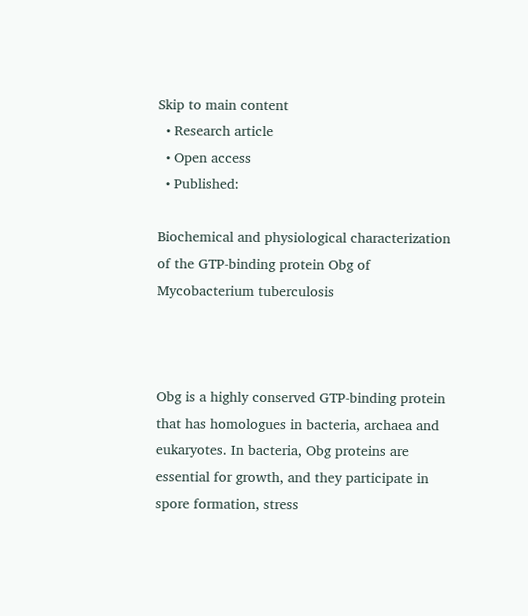Skip to main content
  • Research article
  • Open access
  • Published:

Biochemical and physiological characterization of the GTP-binding protein Obg of Mycobacterium tuberculosis



Obg is a highly conserved GTP-binding protein that has homologues in bacteria, archaea and eukaryotes. In bacteria, Obg proteins are essential for growth, and they participate in spore formation, stress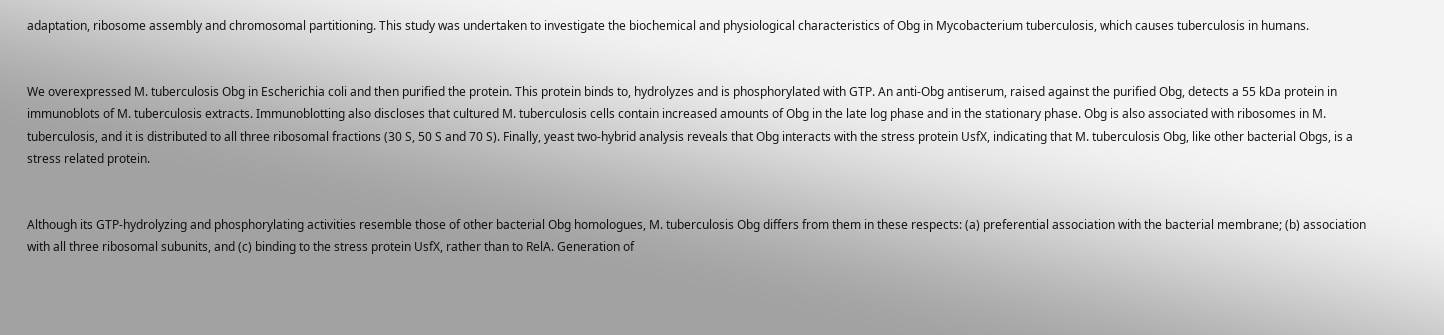adaptation, ribosome assembly and chromosomal partitioning. This study was undertaken to investigate the biochemical and physiological characteristics of Obg in Mycobacterium tuberculosis, which causes tuberculosis in humans.


We overexpressed M. tuberculosis Obg in Escherichia coli and then purified the protein. This protein binds to, hydrolyzes and is phosphorylated with GTP. An anti-Obg antiserum, raised against the purified Obg, detects a 55 kDa protein in immunoblots of M. tuberculosis extracts. Immunoblotting also discloses that cultured M. tuberculosis cells contain increased amounts of Obg in the late log phase and in the stationary phase. Obg is also associated with ribosomes in M. tuberculosis, and it is distributed to all three ribosomal fractions (30 S, 50 S and 70 S). Finally, yeast two-hybrid analysis reveals that Obg interacts with the stress protein UsfX, indicating that M. tuberculosis Obg, like other bacterial Obgs, is a stress related protein.


Although its GTP-hydrolyzing and phosphorylating activities resemble those of other bacterial Obg homologues, M. tuberculosis Obg differs from them in these respects: (a) preferential association with the bacterial membrane; (b) association with all three ribosomal subunits, and (c) binding to the stress protein UsfX, rather than to RelA. Generation of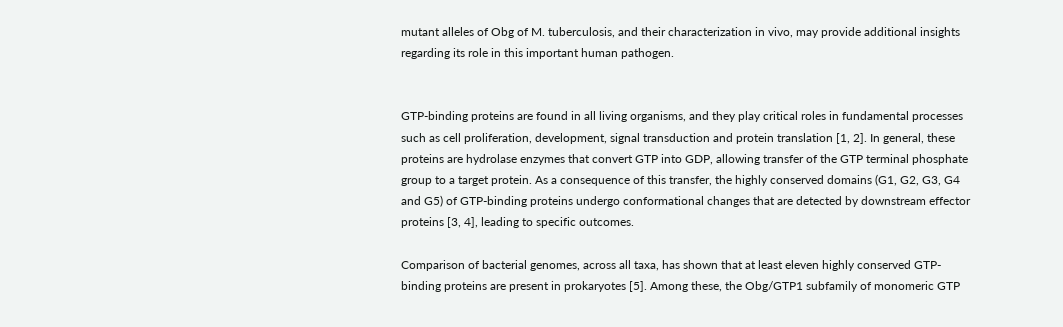mutant alleles of Obg of M. tuberculosis, and their characterization in vivo, may provide additional insights regarding its role in this important human pathogen.


GTP-binding proteins are found in all living organisms, and they play critical roles in fundamental processes such as cell proliferation, development, signal transduction and protein translation [1, 2]. In general, these proteins are hydrolase enzymes that convert GTP into GDP, allowing transfer of the GTP terminal phosphate group to a target protein. As a consequence of this transfer, the highly conserved domains (G1, G2, G3, G4 and G5) of GTP-binding proteins undergo conformational changes that are detected by downstream effector proteins [3, 4], leading to specific outcomes.

Comparison of bacterial genomes, across all taxa, has shown that at least eleven highly conserved GTP-binding proteins are present in prokaryotes [5]. Among these, the Obg/GTP1 subfamily of monomeric GTP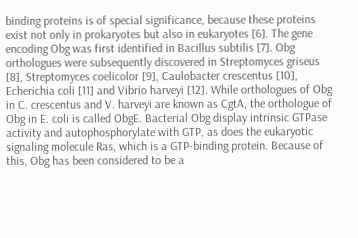binding proteins is of special significance, because these proteins exist not only in prokaryotes but also in eukaryotes [6]. The gene encoding Obg was first identified in Bacillus subtilis [7]. Obg orthologues were subsequently discovered in Streptomyces griseus [8], Streptomyces coelicolor [9], Caulobacter crescentus [10], Echerichia coli [11] and Vibrio harveyi [12]. While orthologues of Obg in C. crescentus and V. harveyi are known as CgtA, the orthologue of Obg in E. coli is called ObgE. Bacterial Obg display intrinsic GTPase activity and autophosphorylate with GTP, as does the eukaryotic signaling molecule Ras, which is a GTP-binding protein. Because of this, Obg has been considered to be a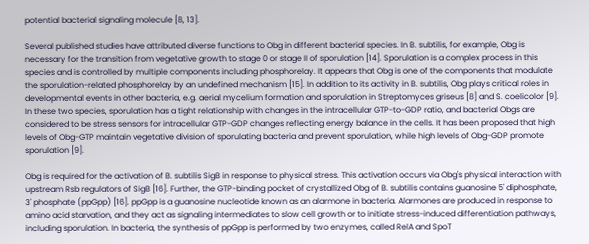potential bacterial signaling molecule [8, 13].

Several published studies have attributed diverse functions to Obg in different bacterial species. In B. subtilis, for example, Obg is necessary for the transition from vegetative growth to stage 0 or stage II of sporulation [14]. Sporulation is a complex process in this species and is controlled by multiple components including phosphorelay. It appears that Obg is one of the components that modulate the sporulation-related phosphorelay by an undefined mechanism [15]. In addition to its activity in B. subtilis, Obg plays critical roles in developmental events in other bacteria, e.g. aerial mycelium formation and sporulation in Streptomyces griseus [8] and S. coelicolor [9]. In these two species, sporulation has a tight relationship with changes in the intracellular GTP-to-GDP ratio, and bacterial Obgs are considered to be stress sensors for intracellular GTP-GDP changes reflecting energy balance in the cells. It has been proposed that high levels of Obg-GTP maintain vegetative division of sporulating bacteria and prevent sporulation, while high levels of Obg-GDP promote sporulation [9].

Obg is required for the activation of B. subtilis SigB in response to physical stress. This activation occurs via Obg's physical interaction with upstream Rsb regulators of SigB [16]. Further, the GTP-binding pocket of crystallized Obg of B. subtilis contains guanosine 5' diphosphate, 3' phosphate (ppGpp) [16]. ppGpp is a guanosine nucleotide known as an alarmone in bacteria. Alarmones are produced in response to amino acid starvation, and they act as signaling intermediates to slow cell growth or to initiate stress-induced differentiation pathways, including sporulation. In bacteria, the synthesis of ppGpp is performed by two enzymes, called RelA and SpoT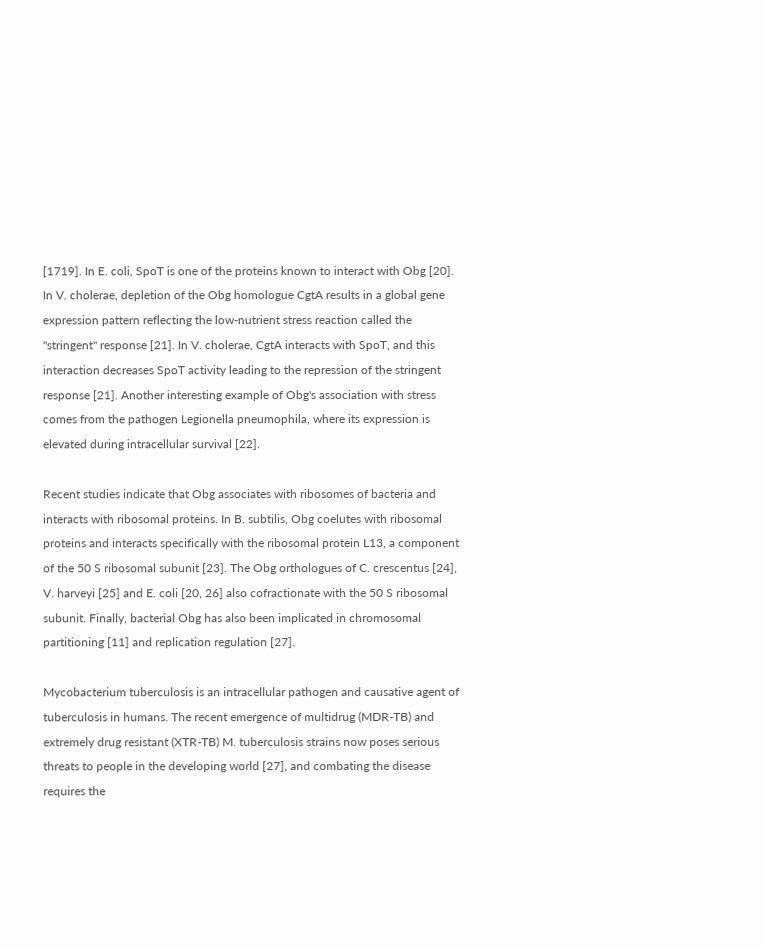[1719]. In E. coli, SpoT is one of the proteins known to interact with Obg [20]. In V. cholerae, depletion of the Obg homologue CgtA results in a global gene expression pattern reflecting the low-nutrient stress reaction called the "stringent" response [21]. In V. cholerae, CgtA interacts with SpoT, and this interaction decreases SpoT activity leading to the repression of the stringent response [21]. Another interesting example of Obg's association with stress comes from the pathogen Legionella pneumophila, where its expression is elevated during intracellular survival [22].

Recent studies indicate that Obg associates with ribosomes of bacteria and interacts with ribosomal proteins. In B. subtilis, Obg coelutes with ribosomal proteins and interacts specifically with the ribosomal protein L13, a component of the 50 S ribosomal subunit [23]. The Obg orthologues of C. crescentus [24], V. harveyi [25] and E. coli [20, 26] also cofractionate with the 50 S ribosomal subunit. Finally, bacterial Obg has also been implicated in chromosomal partitioning [11] and replication regulation [27].

Mycobacterium tuberculosis is an intracellular pathogen and causative agent of tuberculosis in humans. The recent emergence of multidrug (MDR-TB) and extremely drug resistant (XTR-TB) M. tuberculosis strains now poses serious threats to people in the developing world [27], and combating the disease requires the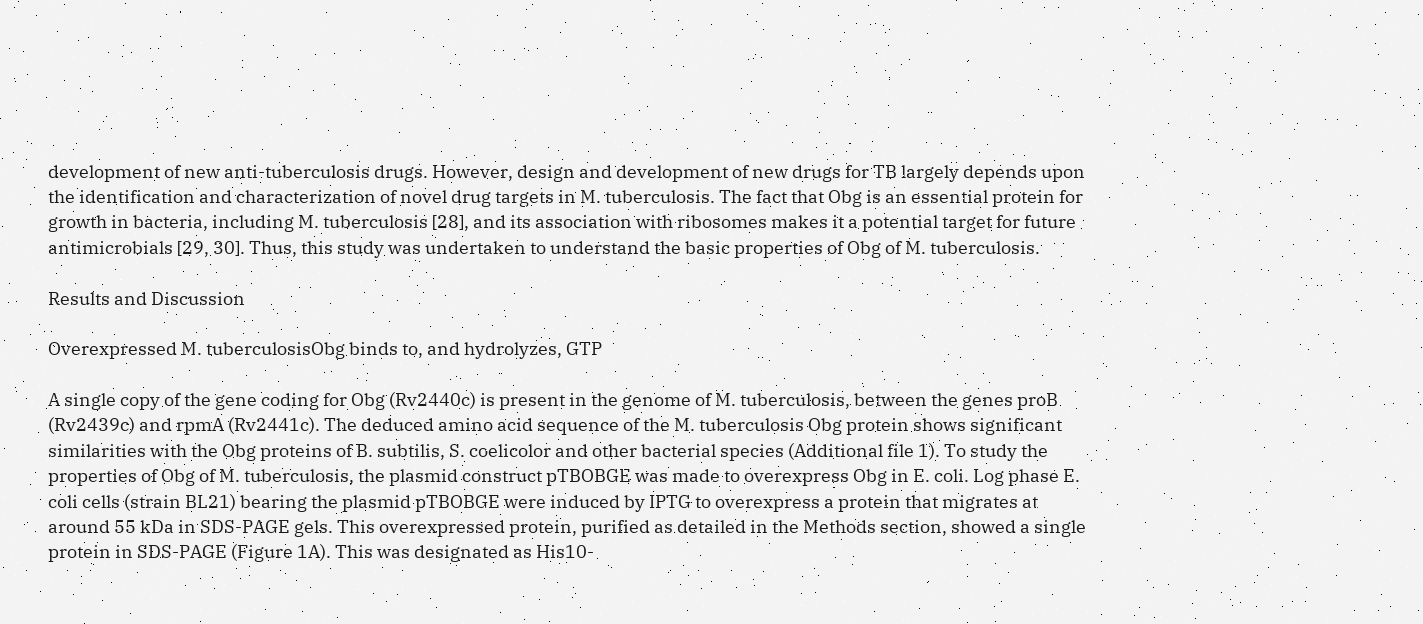development of new anti-tuberculosis drugs. However, design and development of new drugs for TB largely depends upon the identification and characterization of novel drug targets in M. tuberculosis. The fact that Obg is an essential protein for growth in bacteria, including M. tuberculosis [28], and its association with ribosomes makes it a potential target for future antimicrobials [29, 30]. Thus, this study was undertaken to understand the basic properties of Obg of M. tuberculosis.

Results and Discussion

Overexpressed M. tuberculosisObg binds to, and hydrolyzes, GTP

A single copy of the gene coding for Obg (Rv2440c) is present in the genome of M. tuberculosis, between the genes proB (Rv2439c) and rpmA (Rv2441c). The deduced amino acid sequence of the M. tuberculosis Obg protein shows significant similarities with the Obg proteins of B. subtilis, S. coelicolor and other bacterial species (Additional file 1). To study the properties of Obg of M. tuberculosis, the plasmid construct pTBOBGE was made to overexpress Obg in E. coli. Log phase E. coli cells (strain BL21) bearing the plasmid pTBOBGE were induced by IPTG to overexpress a protein that migrates at around 55 kDa in SDS-PAGE gels. This overexpressed protein, purified as detailed in the Methods section, showed a single protein in SDS-PAGE (Figure 1A). This was designated as His10-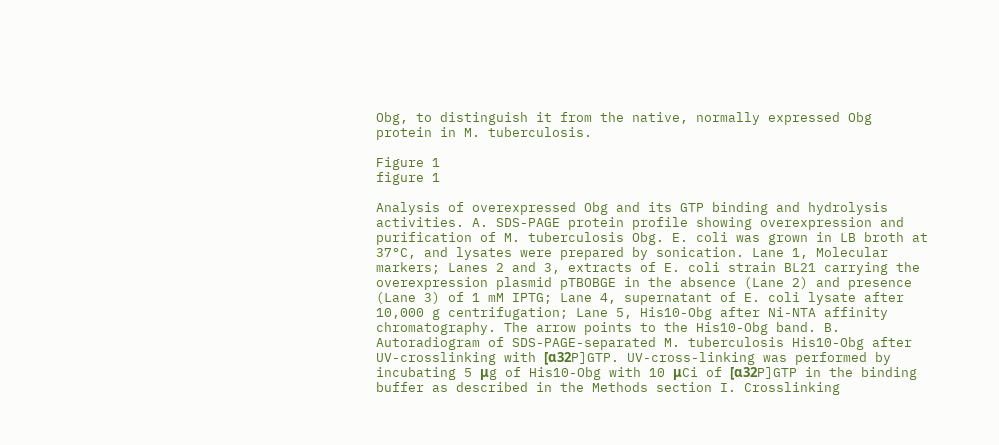Obg, to distinguish it from the native, normally expressed Obg protein in M. tuberculosis.

Figure 1
figure 1

Analysis of overexpressed Obg and its GTP binding and hydrolysis activities. A. SDS-PAGE protein profile showing overexpression and purification of M. tuberculosis Obg. E. coli was grown in LB broth at 37°C, and lysates were prepared by sonication. Lane 1, Molecular markers; Lanes 2 and 3, extracts of E. coli strain BL21 carrying the overexpression plasmid pTBOBGE in the absence (Lane 2) and presence (Lane 3) of 1 mM IPTG; Lane 4, supernatant of E. coli lysate after 10,000 g centrifugation; Lane 5, His10-Obg after Ni-NTA affinity chromatography. The arrow points to the His10-Obg band. B. Autoradiogram of SDS-PAGE-separated M. tuberculosis His10-Obg after UV-crosslinking with [α32P]GTP. UV-cross-linking was performed by incubating 5 μg of His10-Obg with 10 μCi of [α32P]GTP in the binding buffer as described in the Methods section I. Crosslinking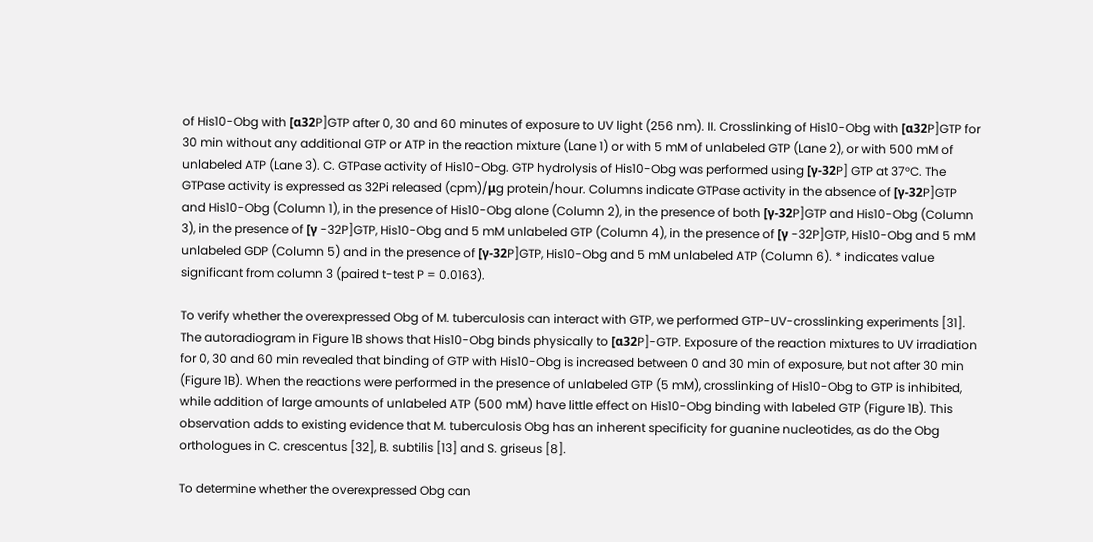of His10-Obg with [α32P]GTP after 0, 30 and 60 minutes of exposure to UV light (256 nm). II. Crosslinking of His10-Obg with [α32P]GTP for 30 min without any additional GTP or ATP in the reaction mixture (Lane 1) or with 5 mM of unlabeled GTP (Lane 2), or with 500 mM of unlabeled ATP (Lane 3). C. GTPase activity of His10-Obg. GTP hydrolysis of His10-Obg was performed using [γ-32P] GTP at 37°C. The GTPase activity is expressed as 32Pi released (cpm)/μg protein/hour. Columns indicate GTPase activity in the absence of [γ-32P]GTP and His10-Obg (Column 1), in the presence of His10-Obg alone (Column 2), in the presence of both [γ-32P]GTP and His10-Obg (Column 3), in the presence of [γ -32P]GTP, His10-Obg and 5 mM unlabeled GTP (Column 4), in the presence of [γ -32P]GTP, His10-Obg and 5 mM unlabeled GDP (Column 5) and in the presence of [γ-32P]GTP, His10-Obg and 5 mM unlabeled ATP (Column 6). * indicates value significant from column 3 (paired t-test P = 0.0163).

To verify whether the overexpressed Obg of M. tuberculosis can interact with GTP, we performed GTP-UV-crosslinking experiments [31]. The autoradiogram in Figure 1B shows that His10-Obg binds physically to [α32P]-GTP. Exposure of the reaction mixtures to UV irradiation for 0, 30 and 60 min revealed that binding of GTP with His10-Obg is increased between 0 and 30 min of exposure, but not after 30 min (Figure 1B). When the reactions were performed in the presence of unlabeled GTP (5 mM), crosslinking of His10-Obg to GTP is inhibited, while addition of large amounts of unlabeled ATP (500 mM) have little effect on His10-Obg binding with labeled GTP (Figure 1B). This observation adds to existing evidence that M. tuberculosis Obg has an inherent specificity for guanine nucleotides, as do the Obg orthologues in C. crescentus [32], B. subtilis [13] and S. griseus [8].

To determine whether the overexpressed Obg can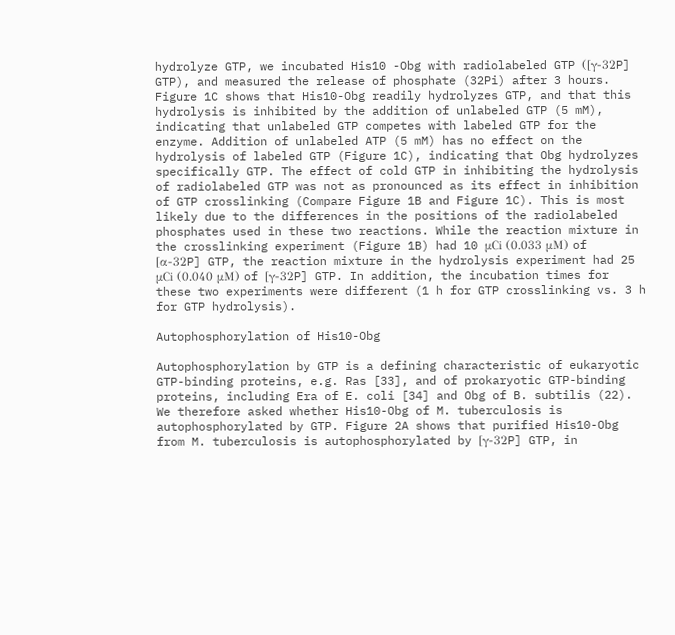hydrolyze GTP, we incubated His10 -Obg with radiolabeled GTP ([γ-32P] GTP), and measured the release of phosphate (32Pi) after 3 hours. Figure 1C shows that His10-Obg readily hydrolyzes GTP, and that this hydrolysis is inhibited by the addition of unlabeled GTP (5 mM), indicating that unlabeled GTP competes with labeled GTP for the enzyme. Addition of unlabeled ATP (5 mM) has no effect on the hydrolysis of labeled GTP (Figure 1C), indicating that Obg hydrolyzes specifically GTP. The effect of cold GTP in inhibiting the hydrolysis of radiolabeled GTP was not as pronounced as its effect in inhibition of GTP crosslinking (Compare Figure 1B and Figure 1C). This is most likely due to the differences in the positions of the radiolabeled phosphates used in these two reactions. While the reaction mixture in the crosslinking experiment (Figure 1B) had 10 μCi (0.033 μM) of [α-32P] GTP, the reaction mixture in the hydrolysis experiment had 25 μCi (0.040 μM) of [γ-32P] GTP. In addition, the incubation times for these two experiments were different (1 h for GTP crosslinking vs. 3 h for GTP hydrolysis).

Autophosphorylation of His10-Obg

Autophosphorylation by GTP is a defining characteristic of eukaryotic GTP-binding proteins, e.g. Ras [33], and of prokaryotic GTP-binding proteins, including Era of E. coli [34] and Obg of B. subtilis (22). We therefore asked whether His10-Obg of M. tuberculosis is autophosphorylated by GTP. Figure 2A shows that purified His10-Obg from M. tuberculosis is autophosphorylated by [γ-32P] GTP, in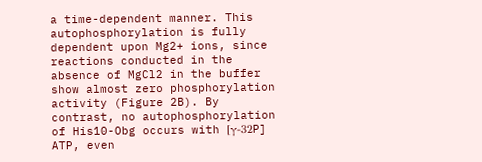a time-dependent manner. This autophosphorylation is fully dependent upon Mg2+ ions, since reactions conducted in the absence of MgCl2 in the buffer show almost zero phosphorylation activity (Figure 2B). By contrast, no autophosphorylation of His10-Obg occurs with [γ-32P] ATP, even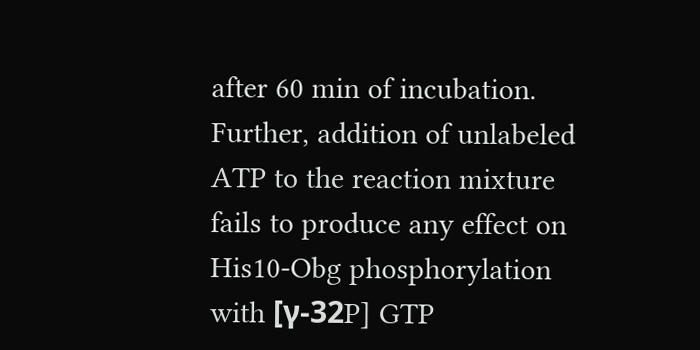after 60 min of incubation. Further, addition of unlabeled ATP to the reaction mixture fails to produce any effect on His10-Obg phosphorylation with [γ-32P] GTP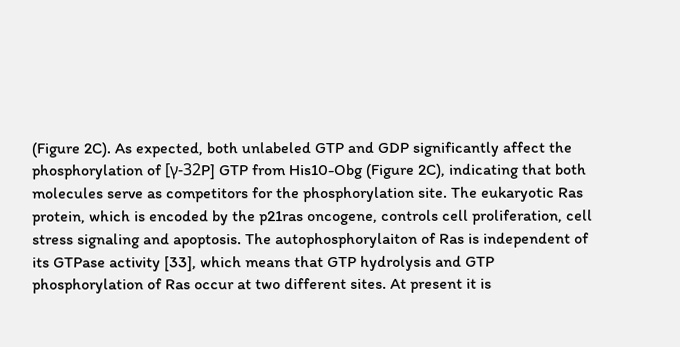(Figure 2C). As expected, both unlabeled GTP and GDP significantly affect the phosphorylation of [γ-32P] GTP from His10-Obg (Figure 2C), indicating that both molecules serve as competitors for the phosphorylation site. The eukaryotic Ras protein, which is encoded by the p21ras oncogene, controls cell proliferation, cell stress signaling and apoptosis. The autophosphorylaiton of Ras is independent of its GTPase activity [33], which means that GTP hydrolysis and GTP phosphorylation of Ras occur at two different sites. At present it is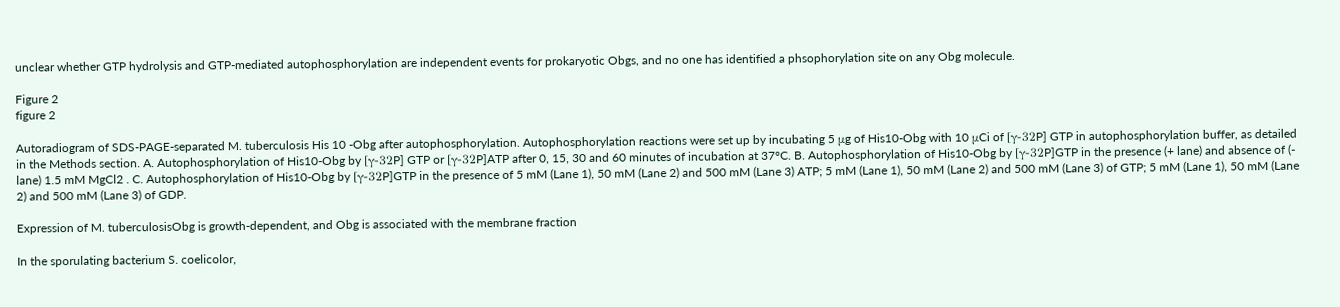unclear whether GTP hydrolysis and GTP-mediated autophosphorylation are independent events for prokaryotic Obgs, and no one has identified a phsophorylation site on any Obg molecule.

Figure 2
figure 2

Autoradiogram of SDS-PAGE-separated M. tuberculosis His 10 -Obg after autophosphorylation. Autophosphorylation reactions were set up by incubating 5 μg of His10-Obg with 10 μCi of [γ-32P] GTP in autophosphorylation buffer, as detailed in the Methods section. A. Autophosphorylation of His10-Obg by [γ-32P] GTP or [γ-32P]ATP after 0, 15, 30 and 60 minutes of incubation at 37°C. B. Autophosphorylation of His10-Obg by [γ-32P]GTP in the presence (+ lane) and absence of (- lane) 1.5 mM MgCl2 . C. Autophosphorylation of His10-Obg by [γ-32P]GTP in the presence of 5 mM (Lane 1), 50 mM (Lane 2) and 500 mM (Lane 3) ATP; 5 mM (Lane 1), 50 mM (Lane 2) and 500 mM (Lane 3) of GTP; 5 mM (Lane 1), 50 mM (Lane 2) and 500 mM (Lane 3) of GDP.

Expression of M. tuberculosisObg is growth-dependent, and Obg is associated with the membrane fraction

In the sporulating bacterium S. coelicolor,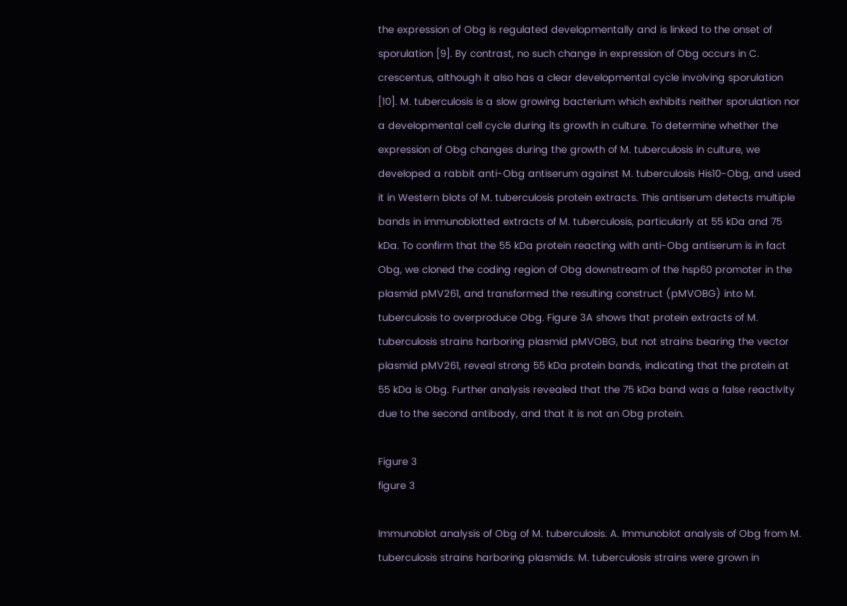the expression of Obg is regulated developmentally and is linked to the onset of sporulation [9]. By contrast, no such change in expression of Obg occurs in C. crescentus, although it also has a clear developmental cycle involving sporulation [10]. M. tuberculosis is a slow growing bacterium which exhibits neither sporulation nor a developmental cell cycle during its growth in culture. To determine whether the expression of Obg changes during the growth of M. tuberculosis in culture, we developed a rabbit anti-Obg antiserum against M. tuberculosis His10-Obg, and used it in Western blots of M. tuberculosis protein extracts. This antiserum detects multiple bands in immunoblotted extracts of M. tuberculosis, particularly at 55 kDa and 75 kDa. To confirm that the 55 kDa protein reacting with anti-Obg antiserum is in fact Obg, we cloned the coding region of Obg downstream of the hsp60 promoter in the plasmid pMV261, and transformed the resulting construct (pMVOBG) into M. tuberculosis to overproduce Obg. Figure 3A shows that protein extracts of M. tuberculosis strains harboring plasmid pMVOBG, but not strains bearing the vector plasmid pMV261, reveal strong 55 kDa protein bands, indicating that the protein at 55 kDa is Obg. Further analysis revealed that the 75 kDa band was a false reactivity due to the second antibody, and that it is not an Obg protein.

Figure 3
figure 3

Immunoblot analysis of Obg of M. tuberculosis. A. Immunoblot analysis of Obg from M. tuberculosis strains harboring plasmids. M. tuberculosis strains were grown in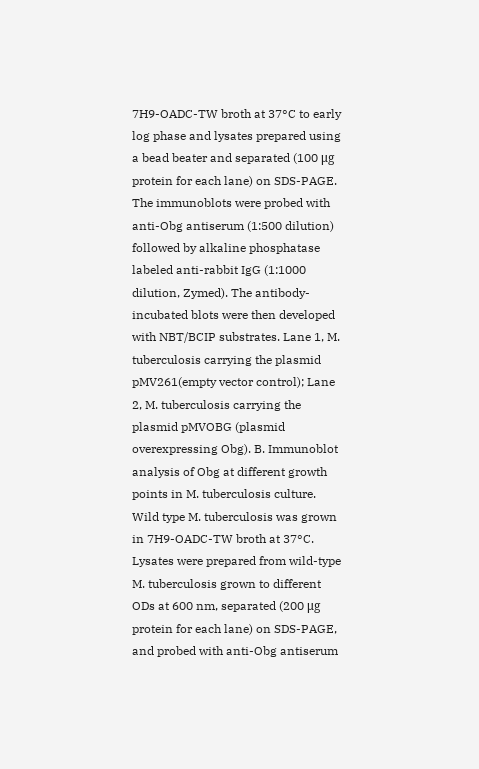7H9-OADC-TW broth at 37°C to early log phase and lysates prepared using a bead beater and separated (100 μg protein for each lane) on SDS-PAGE. The immunoblots were probed with anti-Obg antiserum (1:500 dilution) followed by alkaline phosphatase labeled anti-rabbit IgG (1:1000 dilution, Zymed). The antibody-incubated blots were then developed with NBT/BCIP substrates. Lane 1, M. tuberculosis carrying the plasmid pMV261(empty vector control); Lane 2, M. tuberculosis carrying the plasmid pMVOBG (plasmid overexpressing Obg). B. Immunoblot analysis of Obg at different growth points in M. tuberculosis culture. Wild type M. tuberculosis was grown in 7H9-OADC-TW broth at 37°C. Lysates were prepared from wild-type M. tuberculosis grown to different ODs at 600 nm, separated (200 μg protein for each lane) on SDS-PAGE, and probed with anti-Obg antiserum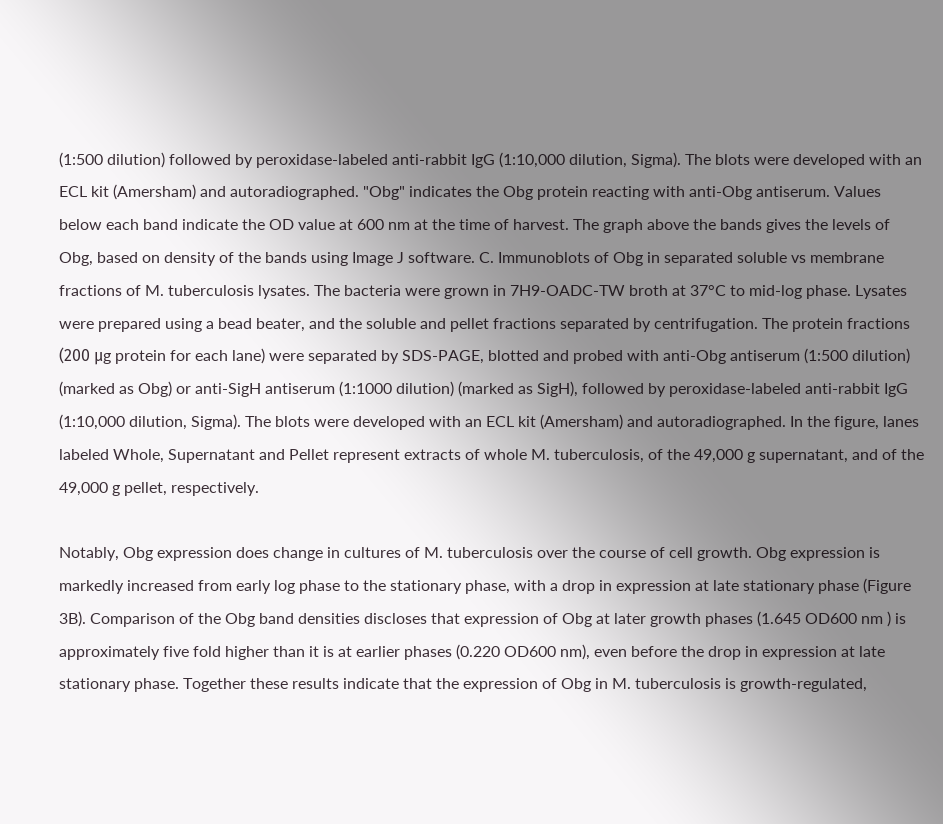(1:500 dilution) followed by peroxidase-labeled anti-rabbit IgG (1:10,000 dilution, Sigma). The blots were developed with an ECL kit (Amersham) and autoradiographed. "Obg" indicates the Obg protein reacting with anti-Obg antiserum. Values below each band indicate the OD value at 600 nm at the time of harvest. The graph above the bands gives the levels of Obg, based on density of the bands using Image J software. C. Immunoblots of Obg in separated soluble vs membrane fractions of M. tuberculosis lysates. The bacteria were grown in 7H9-OADC-TW broth at 37°C to mid-log phase. Lysates were prepared using a bead beater, and the soluble and pellet fractions separated by centrifugation. The protein fractions (200 μg protein for each lane) were separated by SDS-PAGE, blotted and probed with anti-Obg antiserum (1:500 dilution) (marked as Obg) or anti-SigH antiserum (1:1000 dilution) (marked as SigH), followed by peroxidase-labeled anti-rabbit IgG (1:10,000 dilution, Sigma). The blots were developed with an ECL kit (Amersham) and autoradiographed. In the figure, lanes labeled Whole, Supernatant and Pellet represent extracts of whole M. tuberculosis, of the 49,000 g supernatant, and of the 49,000 g pellet, respectively.

Notably, Obg expression does change in cultures of M. tuberculosis over the course of cell growth. Obg expression is markedly increased from early log phase to the stationary phase, with a drop in expression at late stationary phase (Figure 3B). Comparison of the Obg band densities discloses that expression of Obg at later growth phases (1.645 OD600 nm ) is approximately five fold higher than it is at earlier phases (0.220 OD600 nm), even before the drop in expression at late stationary phase. Together these results indicate that the expression of Obg in M. tuberculosis is growth-regulated,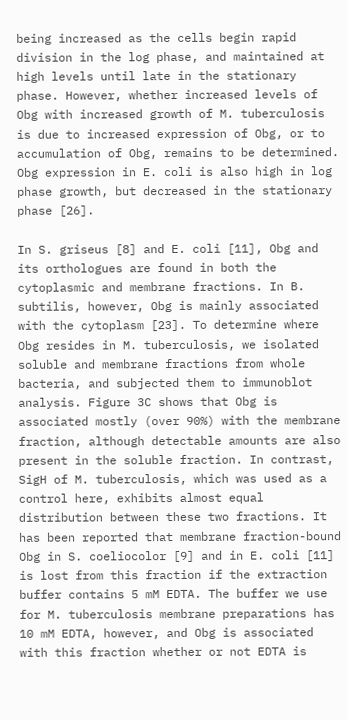being increased as the cells begin rapid division in the log phase, and maintained at high levels until late in the stationary phase. However, whether increased levels of Obg with increased growth of M. tuberculosis is due to increased expression of Obg, or to accumulation of Obg, remains to be determined. Obg expression in E. coli is also high in log phase growth, but decreased in the stationary phase [26].

In S. griseus [8] and E. coli [11], Obg and its orthologues are found in both the cytoplasmic and membrane fractions. In B. subtilis, however, Obg is mainly associated with the cytoplasm [23]. To determine where Obg resides in M. tuberculosis, we isolated soluble and membrane fractions from whole bacteria, and subjected them to immunoblot analysis. Figure 3C shows that Obg is associated mostly (over 90%) with the membrane fraction, although detectable amounts are also present in the soluble fraction. In contrast, SigH of M. tuberculosis, which was used as a control here, exhibits almost equal distribution between these two fractions. It has been reported that membrane fraction-bound Obg in S. coeliocolor [9] and in E. coli [11] is lost from this fraction if the extraction buffer contains 5 mM EDTA. The buffer we use for M. tuberculosis membrane preparations has 10 mM EDTA, however, and Obg is associated with this fraction whether or not EDTA is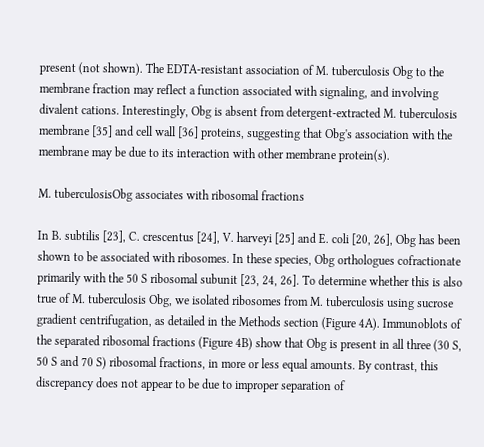present (not shown). The EDTA-resistant association of M. tuberculosis Obg to the membrane fraction may reflect a function associated with signaling, and involving divalent cations. Interestingly, Obg is absent from detergent-extracted M. tuberculosis membrane [35] and cell wall [36] proteins, suggesting that Obg's association with the membrane may be due to its interaction with other membrane protein(s).

M. tuberculosisObg associates with ribosomal fractions

In B. subtilis [23], C. crescentus [24], V. harveyi [25] and E. coli [20, 26], Obg has been shown to be associated with ribosomes. In these species, Obg orthologues cofractionate primarily with the 50 S ribosomal subunit [23, 24, 26]. To determine whether this is also true of M. tuberculosis Obg, we isolated ribosomes from M. tuberculosis using sucrose gradient centrifugation, as detailed in the Methods section (Figure 4A). Immunoblots of the separated ribosomal fractions (Figure 4B) show that Obg is present in all three (30 S, 50 S and 70 S) ribosomal fractions, in more or less equal amounts. By contrast, this discrepancy does not appear to be due to improper separation of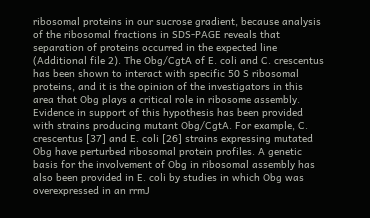ribosomal proteins in our sucrose gradient, because analysis of the ribosomal fractions in SDS-PAGE reveals that separation of proteins occurred in the expected line (Additional file 2). The Obg/CgtA of E. coli and C. crescentus has been shown to interact with specific 50 S ribosomal proteins, and it is the opinion of the investigators in this area that Obg plays a critical role in ribosome assembly. Evidence in support of this hypothesis has been provided with strains producing mutant Obg/CgtA. For example, C. crescentus [37] and E. coli [26] strains expressing mutated Obg have perturbed ribosomal protein profiles. A genetic basis for the involvement of Obg in ribosomal assembly has also been provided in E. coli by studies in which Obg was overexpressed in an rrmJ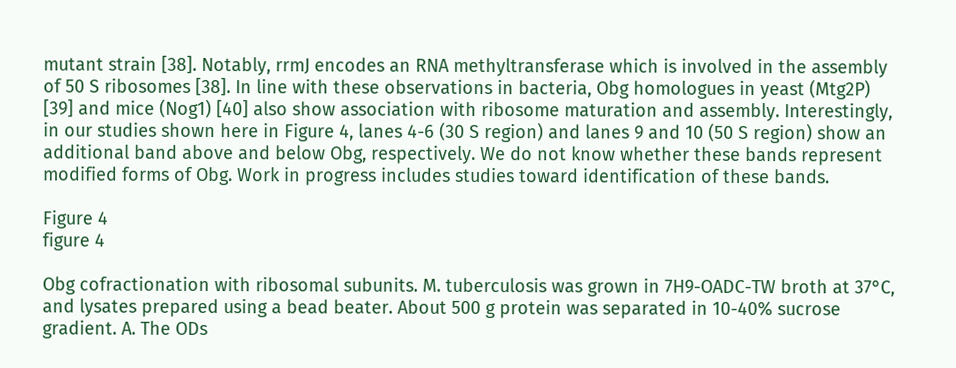mutant strain [38]. Notably, rrmJ encodes an RNA methyltransferase which is involved in the assembly of 50 S ribosomes [38]. In line with these observations in bacteria, Obg homologues in yeast (Mtg2P) [39] and mice (Nog1) [40] also show association with ribosome maturation and assembly. Interestingly, in our studies shown here in Figure 4, lanes 4-6 (30 S region) and lanes 9 and 10 (50 S region) show an additional band above and below Obg, respectively. We do not know whether these bands represent modified forms of Obg. Work in progress includes studies toward identification of these bands.

Figure 4
figure 4

Obg cofractionation with ribosomal subunits. M. tuberculosis was grown in 7H9-OADC-TW broth at 37°C, and lysates prepared using a bead beater. About 500 g protein was separated in 10-40% sucrose gradient. A. The ODs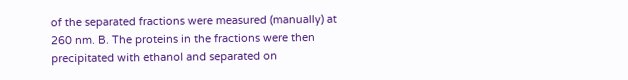of the separated fractions were measured (manually) at 260 nm. B. The proteins in the fractions were then precipitated with ethanol and separated on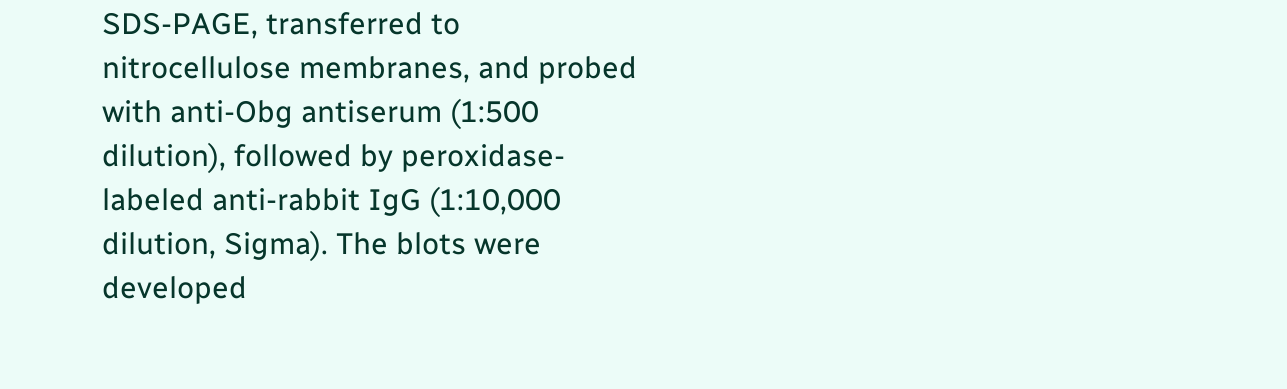SDS-PAGE, transferred to nitrocellulose membranes, and probed with anti-Obg antiserum (1:500 dilution), followed by peroxidase-labeled anti-rabbit IgG (1:10,000 dilution, Sigma). The blots were developed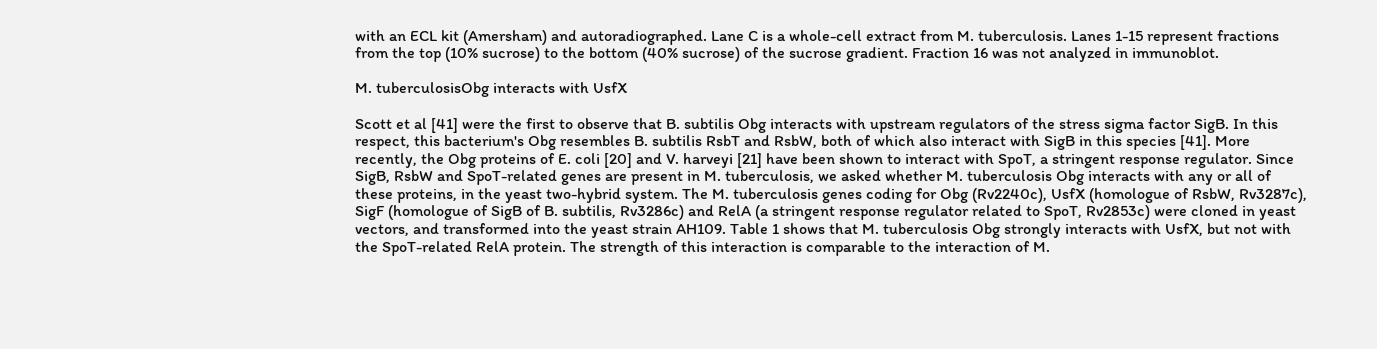with an ECL kit (Amersham) and autoradiographed. Lane C is a whole-cell extract from M. tuberculosis. Lanes 1-15 represent fractions from the top (10% sucrose) to the bottom (40% sucrose) of the sucrose gradient. Fraction 16 was not analyzed in immunoblot.

M. tuberculosisObg interacts with UsfX

Scott et al [41] were the first to observe that B. subtilis Obg interacts with upstream regulators of the stress sigma factor SigB. In this respect, this bacterium's Obg resembles B. subtilis RsbT and RsbW, both of which also interact with SigB in this species [41]. More recently, the Obg proteins of E. coli [20] and V. harveyi [21] have been shown to interact with SpoT, a stringent response regulator. Since SigB, RsbW and SpoT-related genes are present in M. tuberculosis, we asked whether M. tuberculosis Obg interacts with any or all of these proteins, in the yeast two-hybrid system. The M. tuberculosis genes coding for Obg (Rv2240c), UsfX (homologue of RsbW, Rv3287c), SigF (homologue of SigB of B. subtilis, Rv3286c) and RelA (a stringent response regulator related to SpoT, Rv2853c) were cloned in yeast vectors, and transformed into the yeast strain AH109. Table 1 shows that M. tuberculosis Obg strongly interacts with UsfX, but not with the SpoT-related RelA protein. The strength of this interaction is comparable to the interaction of M.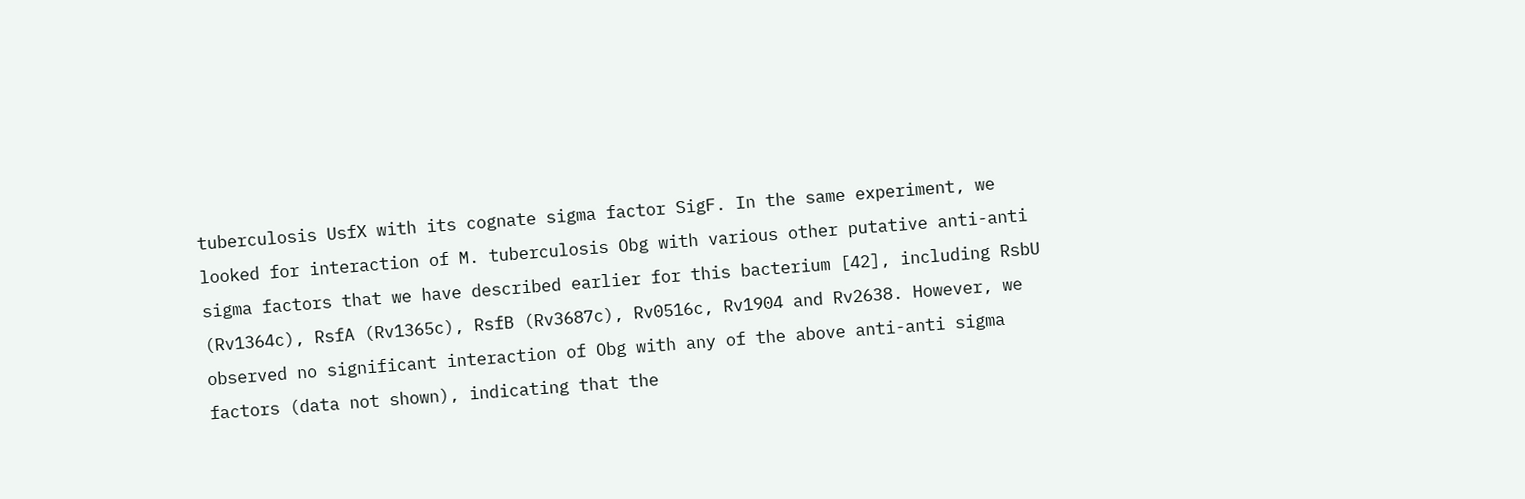tuberculosis UsfX with its cognate sigma factor SigF. In the same experiment, we looked for interaction of M. tuberculosis Obg with various other putative anti-anti sigma factors that we have described earlier for this bacterium [42], including RsbU (Rv1364c), RsfA (Rv1365c), RsfB (Rv3687c), Rv0516c, Rv1904 and Rv2638. However, we observed no significant interaction of Obg with any of the above anti-anti sigma factors (data not shown), indicating that the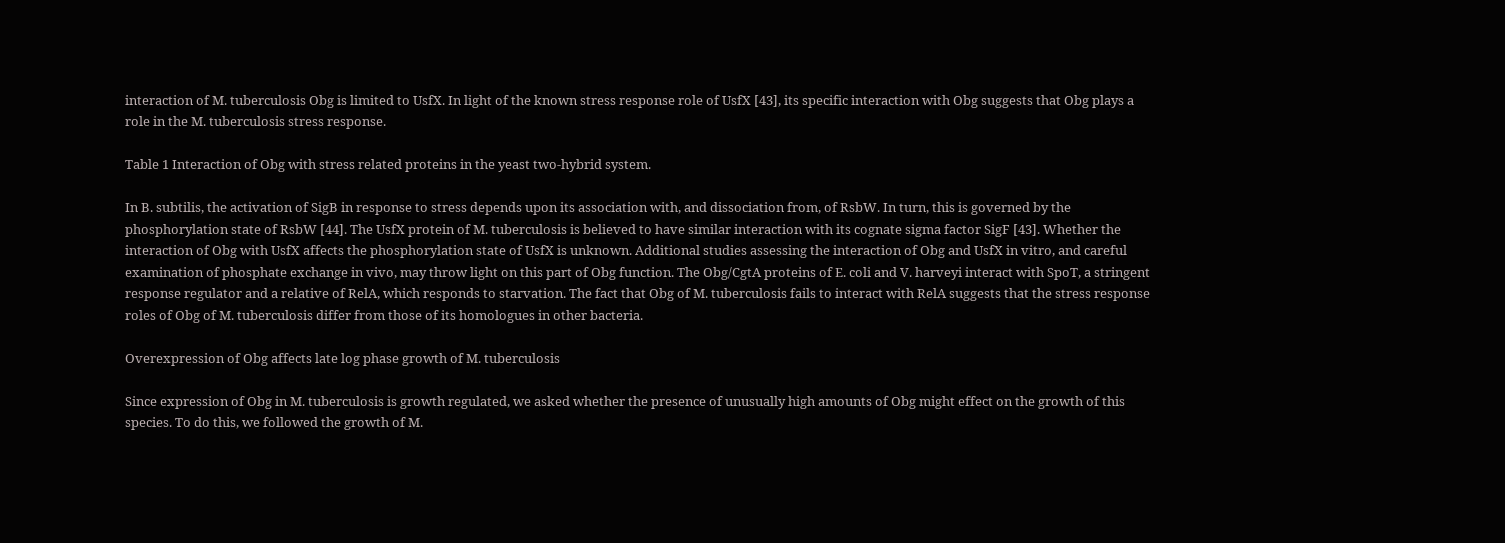interaction of M. tuberculosis Obg is limited to UsfX. In light of the known stress response role of UsfX [43], its specific interaction with Obg suggests that Obg plays a role in the M. tuberculosis stress response.

Table 1 Interaction of Obg with stress related proteins in the yeast two-hybrid system.

In B. subtilis, the activation of SigB in response to stress depends upon its association with, and dissociation from, of RsbW. In turn, this is governed by the phosphorylation state of RsbW [44]. The UsfX protein of M. tuberculosis is believed to have similar interaction with its cognate sigma factor SigF [43]. Whether the interaction of Obg with UsfX affects the phosphorylation state of UsfX is unknown. Additional studies assessing the interaction of Obg and UsfX in vitro, and careful examination of phosphate exchange in vivo, may throw light on this part of Obg function. The Obg/CgtA proteins of E. coli and V. harveyi interact with SpoT, a stringent response regulator and a relative of RelA, which responds to starvation. The fact that Obg of M. tuberculosis fails to interact with RelA suggests that the stress response roles of Obg of M. tuberculosis differ from those of its homologues in other bacteria.

Overexpression of Obg affects late log phase growth of M. tuberculosis

Since expression of Obg in M. tuberculosis is growth regulated, we asked whether the presence of unusually high amounts of Obg might effect on the growth of this species. To do this, we followed the growth of M.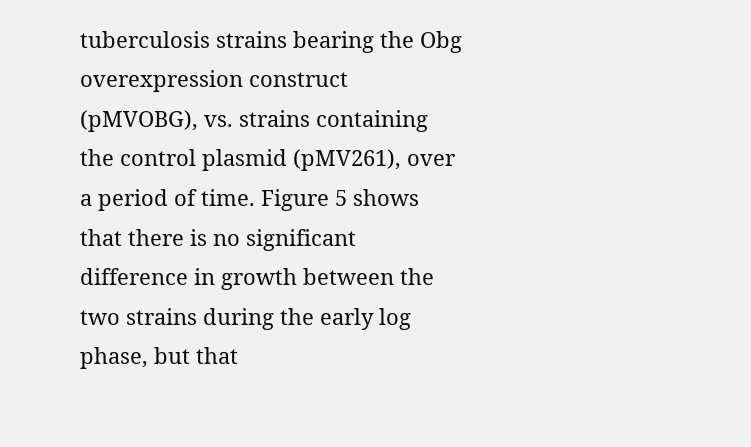tuberculosis strains bearing the Obg overexpression construct (pMVOBG), vs. strains containing the control plasmid (pMV261), over a period of time. Figure 5 shows that there is no significant difference in growth between the two strains during the early log phase, but that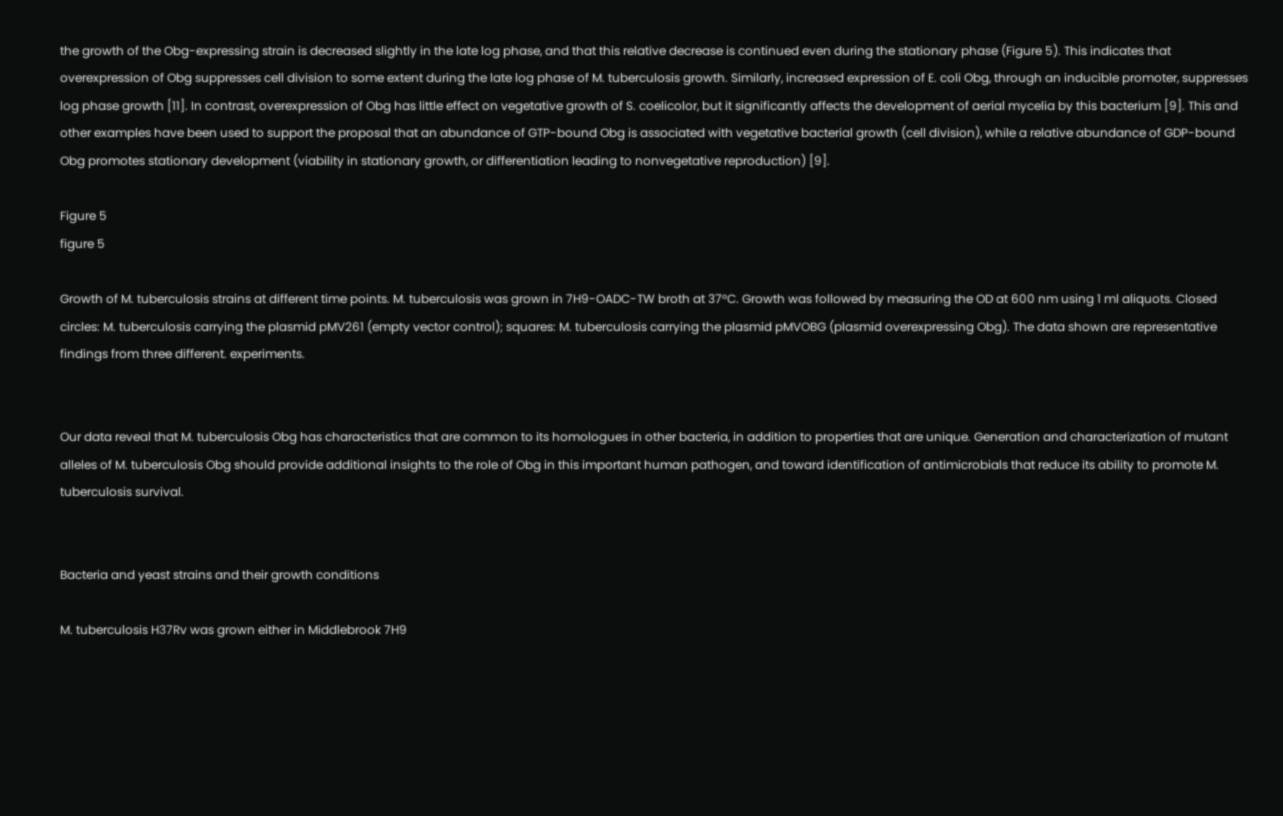the growth of the Obg-expressing strain is decreased slightly in the late log phase, and that this relative decrease is continued even during the stationary phase (Figure 5). This indicates that overexpression of Obg suppresses cell division to some extent during the late log phase of M. tuberculosis growth. Similarly, increased expression of E. coli Obg, through an inducible promoter, suppresses log phase growth [11]. In contrast, overexpression of Obg has little effect on vegetative growth of S. coelicolor, but it significantly affects the development of aerial mycelia by this bacterium [9]. This and other examples have been used to support the proposal that an abundance of GTP-bound Obg is associated with vegetative bacterial growth (cell division), while a relative abundance of GDP-bound Obg promotes stationary development (viability in stationary growth, or differentiation leading to nonvegetative reproduction) [9].

Figure 5
figure 5

Growth of M. tuberculosis strains at different time points. M. tuberculosis was grown in 7H9-OADC-TW broth at 37°C. Growth was followed by measuring the OD at 600 nm using 1 ml aliquots. Closed circles: M. tuberculosis carrying the plasmid pMV261 (empty vector control); squares: M. tuberculosis carrying the plasmid pMVOBG (plasmid overexpressing Obg). The data shown are representative findings from three different. experiments.


Our data reveal that M. tuberculosis Obg has characteristics that are common to its homologues in other bacteria, in addition to properties that are unique. Generation and characterization of mutant alleles of M. tuberculosis Obg should provide additional insights to the role of Obg in this important human pathogen, and toward identification of antimicrobials that reduce its ability to promote M. tuberculosis survival.


Bacteria and yeast strains and their growth conditions

M. tuberculosis H37Rv was grown either in Middlebrook 7H9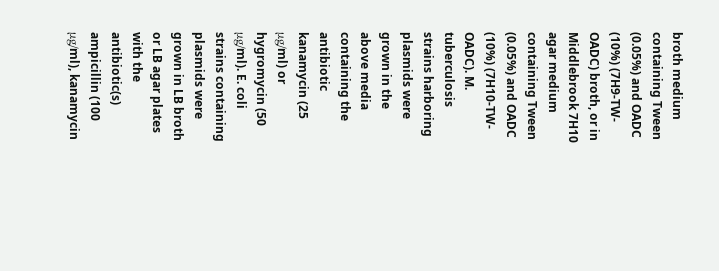broth medium containing Tween (0.05%) and OADC (10%) (7H9-TW-OADC) broth, or in Middlebrook 7H10 agar medium containing Tween (0.05%) and OADC (10%) (7H10-TW-OADC). M. tuberculosis strains harboring plasmids were grown in the above media containing the antibiotic kanamycin (25 μg/ml) or hygromycin (50 μg/ml). E. coli strains containing plasmids were grown in LB broth or LB agar plates with the antibiotic(s) ampicillin (100 μg/ml), kanamycin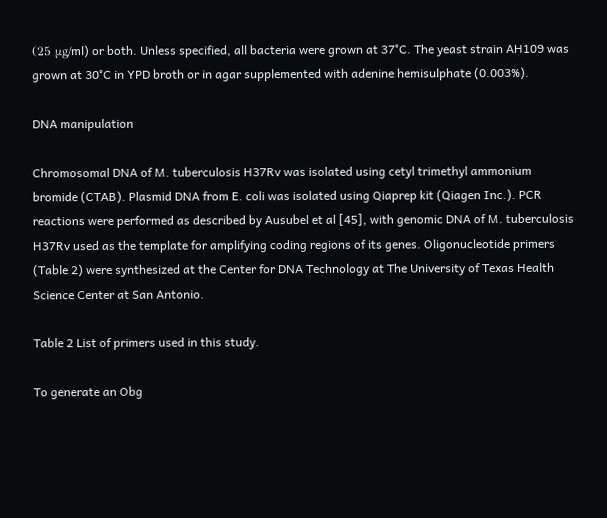(25 μg/ml) or both. Unless specified, all bacteria were grown at 37°C. The yeast strain AH109 was grown at 30°C in YPD broth or in agar supplemented with adenine hemisulphate (0.003%).

DNA manipulation

Chromosomal DNA of M. tuberculosis H37Rv was isolated using cetyl trimethyl ammonium bromide (CTAB). Plasmid DNA from E. coli was isolated using Qiaprep kit (Qiagen Inc.). PCR reactions were performed as described by Ausubel et al [45], with genomic DNA of M. tuberculosis H37Rv used as the template for amplifying coding regions of its genes. Oligonucleotide primers (Table 2) were synthesized at the Center for DNA Technology at The University of Texas Health Science Center at San Antonio.

Table 2 List of primers used in this study.

To generate an Obg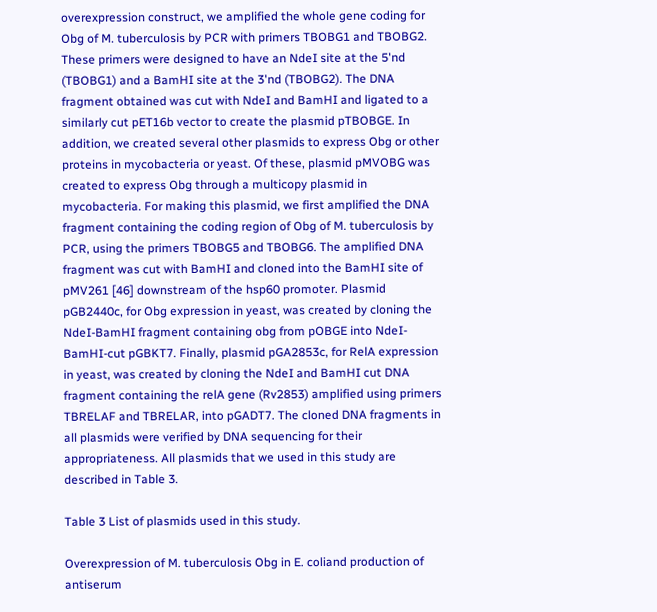overexpression construct, we amplified the whole gene coding for Obg of M. tuberculosis by PCR with primers TBOBG1 and TBOBG2. These primers were designed to have an NdeI site at the 5'nd (TBOBG1) and a BamHI site at the 3'nd (TBOBG2). The DNA fragment obtained was cut with NdeI and BamHI and ligated to a similarly cut pET16b vector to create the plasmid pTBOBGE. In addition, we created several other plasmids to express Obg or other proteins in mycobacteria or yeast. Of these, plasmid pMVOBG was created to express Obg through a multicopy plasmid in mycobacteria. For making this plasmid, we first amplified the DNA fragment containing the coding region of Obg of M. tuberculosis by PCR, using the primers TBOBG5 and TBOBG6. The amplified DNA fragment was cut with BamHI and cloned into the BamHI site of pMV261 [46] downstream of the hsp60 promoter. Plasmid pGB2440c, for Obg expression in yeast, was created by cloning the NdeI-BamHI fragment containing obg from pOBGE into NdeI-BamHI-cut pGBKT7. Finally, plasmid pGA2853c, for RelA expression in yeast, was created by cloning the NdeI and BamHI cut DNA fragment containing the relA gene (Rv2853) amplified using primers TBRELAF and TBRELAR, into pGADT7. The cloned DNA fragments in all plasmids were verified by DNA sequencing for their appropriateness. All plasmids that we used in this study are described in Table 3.

Table 3 List of plasmids used in this study.

Overexpression of M. tuberculosis Obg in E. coliand production of antiserum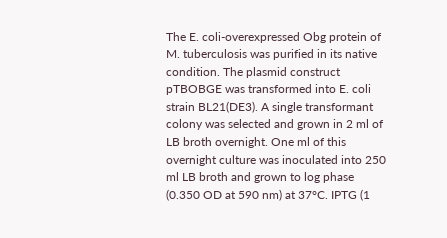The E. coli-overexpressed Obg protein of M. tuberculosis was purified in its native condition. The plasmid construct pTBOBGE was transformed into E. coli strain BL21(DE3). A single transformant colony was selected and grown in 2 ml of LB broth overnight. One ml of this overnight culture was inoculated into 250 ml LB broth and grown to log phase (0.350 OD at 590 nm) at 37°C. IPTG (1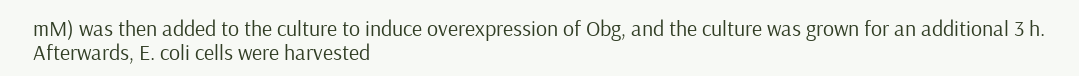mM) was then added to the culture to induce overexpression of Obg, and the culture was grown for an additional 3 h. Afterwards, E. coli cells were harvested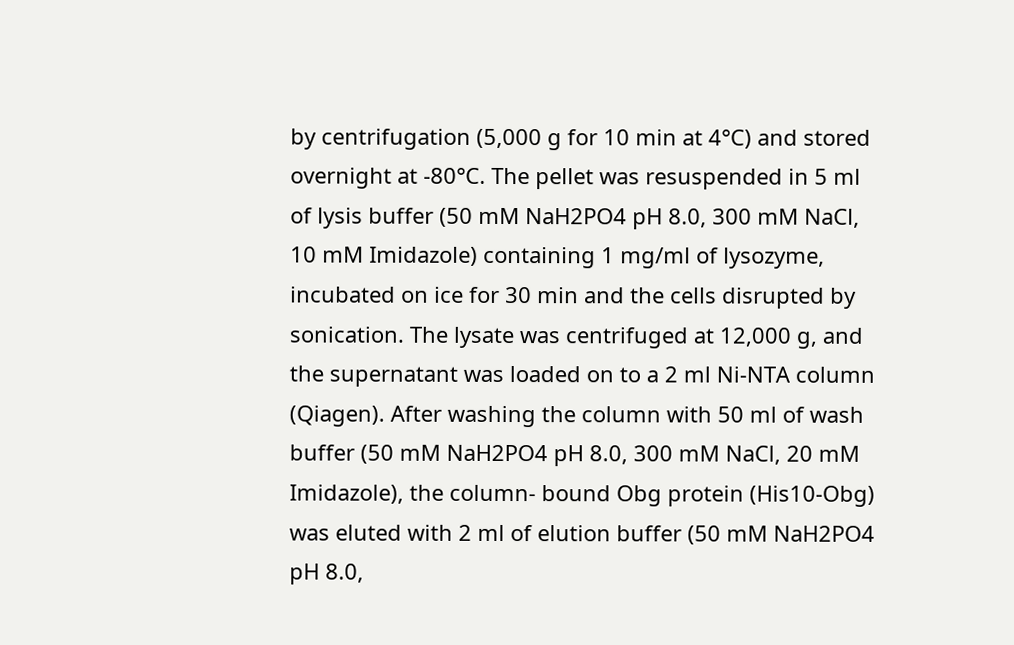by centrifugation (5,000 g for 10 min at 4°C) and stored overnight at -80°C. The pellet was resuspended in 5 ml of lysis buffer (50 mM NaH2PO4 pH 8.0, 300 mM NaCl, 10 mM Imidazole) containing 1 mg/ml of lysozyme, incubated on ice for 30 min and the cells disrupted by sonication. The lysate was centrifuged at 12,000 g, and the supernatant was loaded on to a 2 ml Ni-NTA column (Qiagen). After washing the column with 50 ml of wash buffer (50 mM NaH2PO4 pH 8.0, 300 mM NaCl, 20 mM Imidazole), the column- bound Obg protein (His10-Obg) was eluted with 2 ml of elution buffer (50 mM NaH2PO4 pH 8.0,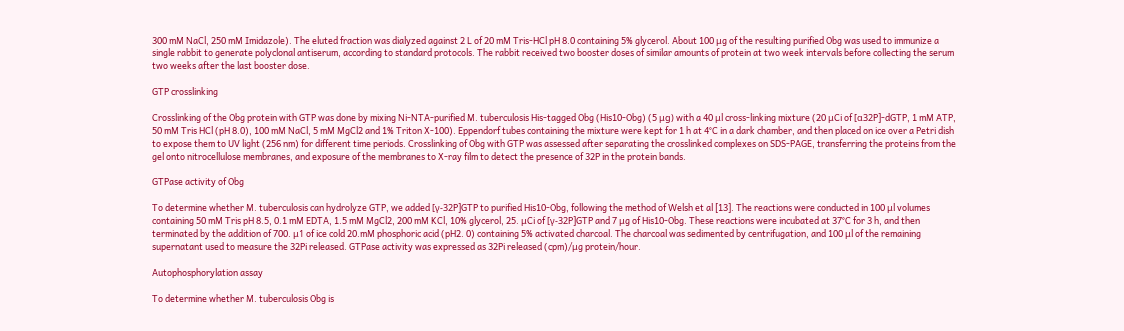300 mM NaCl, 250 mM Imidazole). The eluted fraction was dialyzed against 2 L of 20 mM Tris-HCl pH 8.0 containing 5% glycerol. About 100 μg of the resulting purified Obg was used to immunize a single rabbit to generate polyclonal antiserum, according to standard protocols. The rabbit received two booster doses of similar amounts of protein at two week intervals before collecting the serum two weeks after the last booster dose.

GTP crosslinking

Crosslinking of the Obg protein with GTP was done by mixing Ni-NTA-purified M. tuberculosis His-tagged Obg (His10-Obg) (5 μg) with a 40 μl cross-linking mixture (20 μCi of [α32P]-dGTP, 1 mM ATP, 50 mM Tris HCl (pH 8.0), 100 mM NaCl, 5 mM MgCl2 and 1% Triton X-100). Eppendorf tubes containing the mixture were kept for 1 h at 4°C in a dark chamber, and then placed on ice over a Petri dish to expose them to UV light (256 nm) for different time periods. Crosslinking of Obg with GTP was assessed after separating the crosslinked complexes on SDS-PAGE, transferring the proteins from the gel onto nitrocellulose membranes, and exposure of the membranes to X-ray film to detect the presence of 32P in the protein bands.

GTPase activity of Obg

To determine whether M. tuberculosis can hydrolyze GTP, we added [γ-32P]GTP to purified His10-Obg, following the method of Welsh et al [13]. The reactions were conducted in 100 μl volumes containing 50 mM Tris pH 8.5, 0.1 mM EDTA, 1.5 mM MgCl2, 200 mM KCl, 10% glycerol, 25. μCi of [γ-32P]GTP and 7 μg of His10-Obg. These reactions were incubated at 37°C for 3 h, and then terminated by the addition of 700. μ1 of ice cold 20.mM phosphoric acid (pH2. 0) containing 5% activated charcoal. The charcoal was sedimented by centrifugation, and 100 μl of the remaining supernatant used to measure the 32Pi released. GTPase activity was expressed as 32Pi released (cpm)/μg protein/hour.

Autophosphorylation assay

To determine whether M. tuberculosis Obg is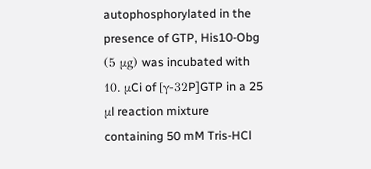autophosphorylated in the presence of GTP, His10-Obg (5 μg) was incubated with 10. μCi of [γ-32P]GTP in a 25 μl reaction mixture containing 50 mM Tris-HCl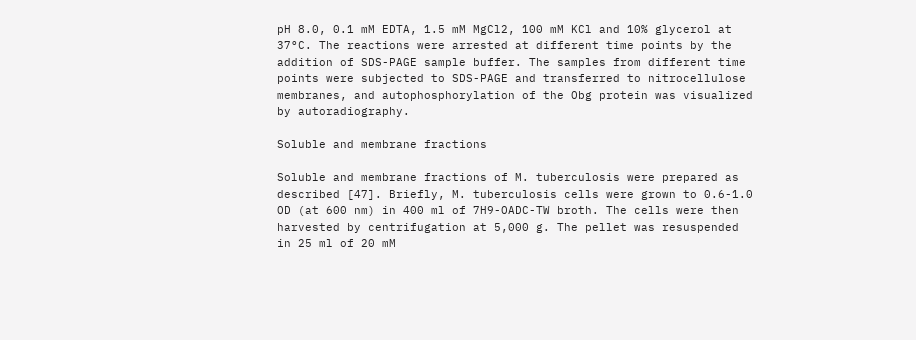pH 8.0, 0.1 mM EDTA, 1.5 mM MgCl2, 100 mM KCl and 10% glycerol at 37°C. The reactions were arrested at different time points by the addition of SDS-PAGE sample buffer. The samples from different time points were subjected to SDS-PAGE and transferred to nitrocellulose membranes, and autophosphorylation of the Obg protein was visualized by autoradiography.

Soluble and membrane fractions

Soluble and membrane fractions of M. tuberculosis were prepared as described [47]. Briefly, M. tuberculosis cells were grown to 0.6-1.0 OD (at 600 nm) in 400 ml of 7H9-OADC-TW broth. The cells were then harvested by centrifugation at 5,000 g. The pellet was resuspended in 25 ml of 20 mM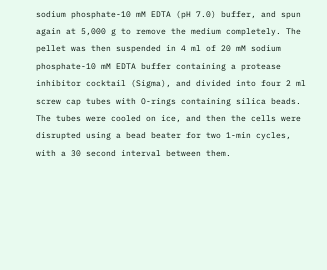sodium phosphate-10 mM EDTA (pH 7.0) buffer, and spun again at 5,000 g to remove the medium completely. The pellet was then suspended in 4 ml of 20 mM sodium phosphate-10 mM EDTA buffer containing a protease inhibitor cocktail (Sigma), and divided into four 2 ml screw cap tubes with O-rings containing silica beads. The tubes were cooled on ice, and then the cells were disrupted using a bead beater for two 1-min cycles, with a 30 second interval between them.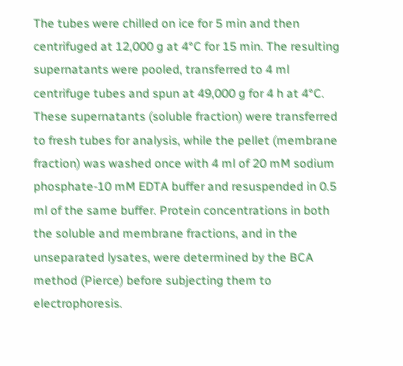The tubes were chilled on ice for 5 min and then centrifuged at 12,000 g at 4°C for 15 min. The resulting supernatants were pooled, transferred to 4 ml centrifuge tubes and spun at 49,000 g for 4 h at 4°C. These supernatants (soluble fraction) were transferred to fresh tubes for analysis, while the pellet (membrane fraction) was washed once with 4 ml of 20 mM sodium phosphate-10 mM EDTA buffer and resuspended in 0.5 ml of the same buffer. Protein concentrations in both the soluble and membrane fractions, and in the unseparated lysates, were determined by the BCA method (Pierce) before subjecting them to electrophoresis.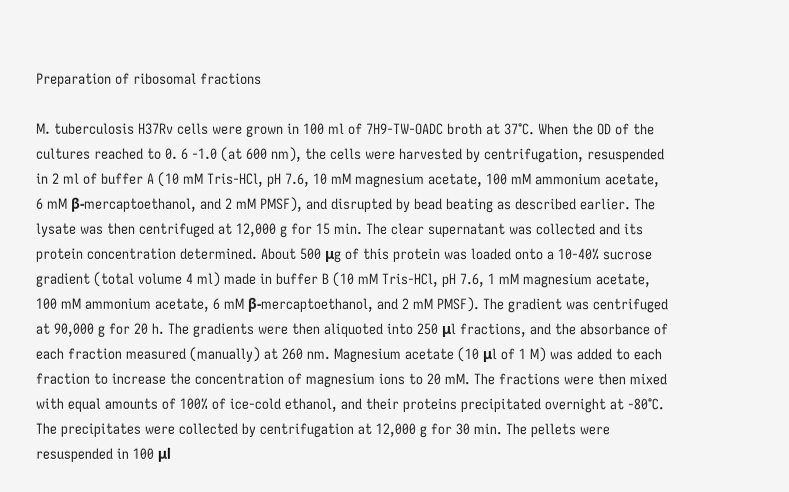Preparation of ribosomal fractions

M. tuberculosis H37Rv cells were grown in 100 ml of 7H9-TW-OADC broth at 37°C. When the OD of the cultures reached to 0. 6 -1.0 (at 600 nm), the cells were harvested by centrifugation, resuspended in 2 ml of buffer A (10 mM Tris-HCl, pH 7.6, 10 mM magnesium acetate, 100 mM ammonium acetate, 6 mM β-mercaptoethanol, and 2 mM PMSF), and disrupted by bead beating as described earlier. The lysate was then centrifuged at 12,000 g for 15 min. The clear supernatant was collected and its protein concentration determined. About 500 μg of this protein was loaded onto a 10-40% sucrose gradient (total volume 4 ml) made in buffer B (10 mM Tris-HCl, pH 7.6, 1 mM magnesium acetate, 100 mM ammonium acetate, 6 mM β-mercaptoethanol, and 2 mM PMSF). The gradient was centrifuged at 90,000 g for 20 h. The gradients were then aliquoted into 250 μl fractions, and the absorbance of each fraction measured (manually) at 260 nm. Magnesium acetate (10 μl of 1 M) was added to each fraction to increase the concentration of magnesium ions to 20 mM. The fractions were then mixed with equal amounts of 100% of ice-cold ethanol, and their proteins precipitated overnight at -80°C. The precipitates were collected by centrifugation at 12,000 g for 30 min. The pellets were resuspended in 100 μl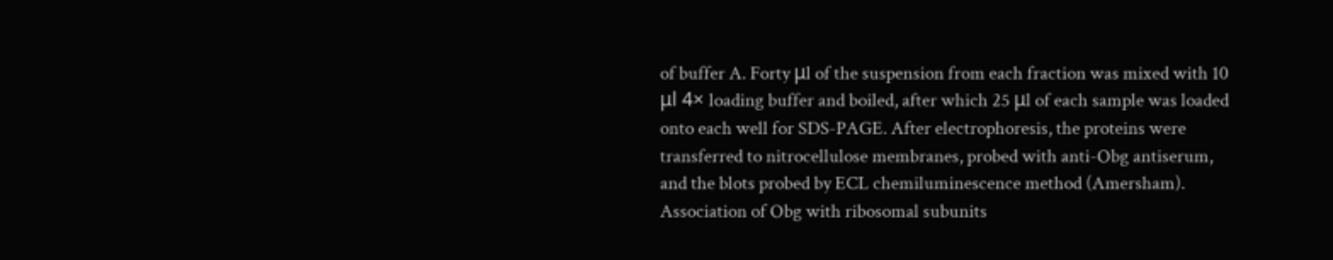of buffer A. Forty μl of the suspension from each fraction was mixed with 10 μl 4× loading buffer and boiled, after which 25 μl of each sample was loaded onto each well for SDS-PAGE. After electrophoresis, the proteins were transferred to nitrocellulose membranes, probed with anti-Obg antiserum, and the blots probed by ECL chemiluminescence method (Amersham). Association of Obg with ribosomal subunits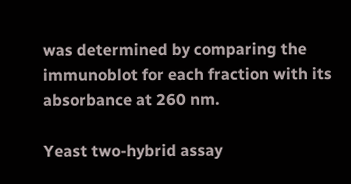was determined by comparing the immunoblot for each fraction with its absorbance at 260 nm.

Yeast two-hybrid assay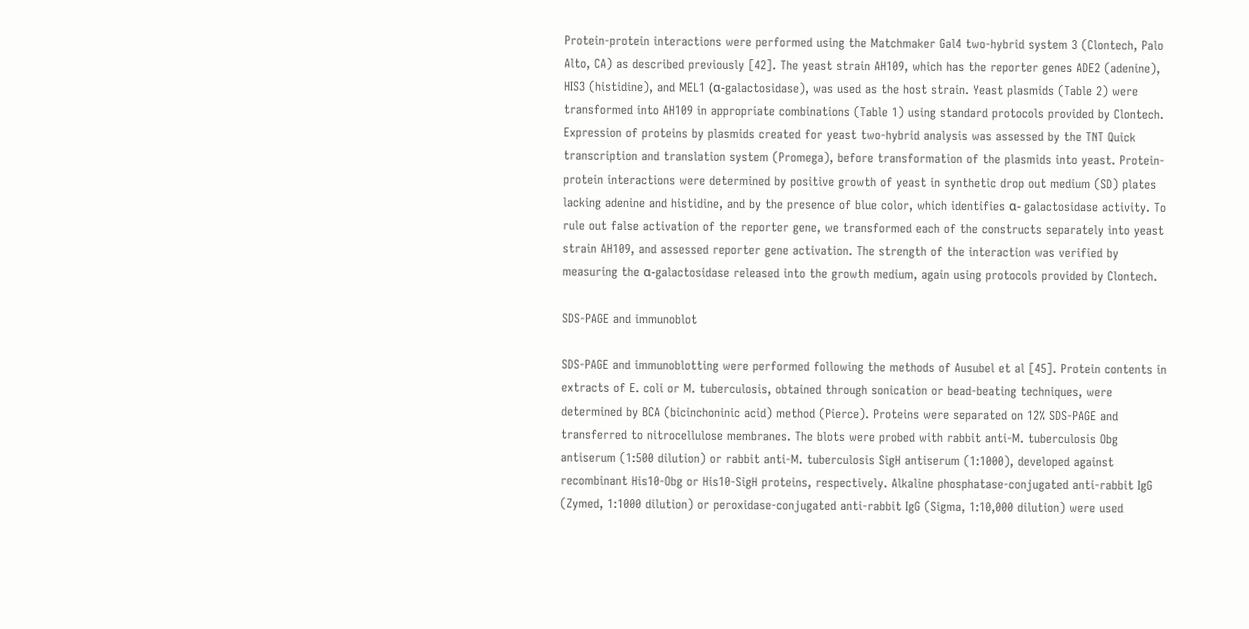Protein-protein interactions were performed using the Matchmaker Gal4 two-hybrid system 3 (Clontech, Palo Alto, CA) as described previously [42]. The yeast strain AH109, which has the reporter genes ADE2 (adenine), HIS3 (histidine), and MEL1 (α-galactosidase), was used as the host strain. Yeast plasmids (Table 2) were transformed into AH109 in appropriate combinations (Table 1) using standard protocols provided by Clontech. Expression of proteins by plasmids created for yeast two-hybrid analysis was assessed by the TNT Quick transcription and translation system (Promega), before transformation of the plasmids into yeast. Protein-protein interactions were determined by positive growth of yeast in synthetic drop out medium (SD) plates lacking adenine and histidine, and by the presence of blue color, which identifies α- galactosidase activity. To rule out false activation of the reporter gene, we transformed each of the constructs separately into yeast strain AH109, and assessed reporter gene activation. The strength of the interaction was verified by measuring the α-galactosidase released into the growth medium, again using protocols provided by Clontech.

SDS-PAGE and immunoblot

SDS-PAGE and immunoblotting were performed following the methods of Ausubel et al [45]. Protein contents in extracts of E. coli or M. tuberculosis, obtained through sonication or bead-beating techniques, were determined by BCA (bicinchoninic acid) method (Pierce). Proteins were separated on 12% SDS-PAGE and transferred to nitrocellulose membranes. The blots were probed with rabbit anti-M. tuberculosis Obg antiserum (1:500 dilution) or rabbit anti-M. tuberculosis SigH antiserum (1:1000), developed against recombinant His10-Obg or His10-SigH proteins, respectively. Alkaline phosphatase-conjugated anti-rabbit IgG (Zymed, 1:1000 dilution) or peroxidase-conjugated anti-rabbit IgG (Sigma, 1:10,000 dilution) were used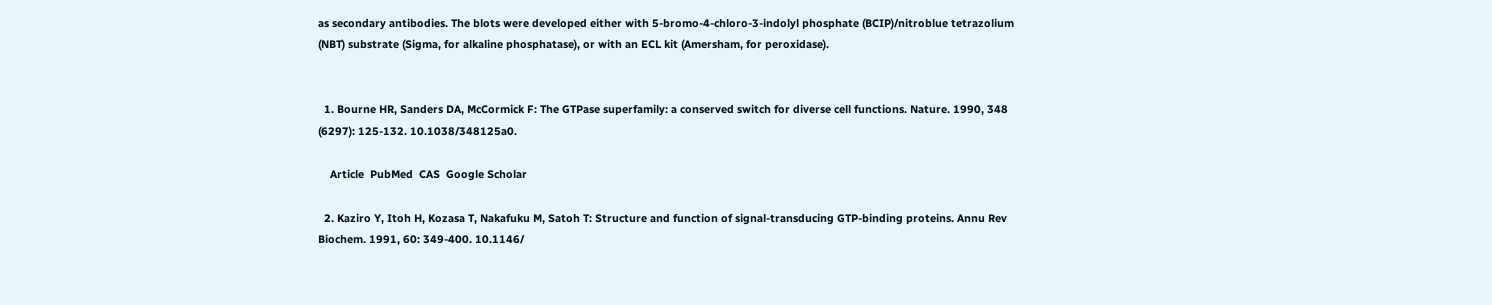as secondary antibodies. The blots were developed either with 5-bromo-4-chloro-3-indolyl phosphate (BCIP)/nitroblue tetrazolium (NBT) substrate (Sigma, for alkaline phosphatase), or with an ECL kit (Amersham, for peroxidase).


  1. Bourne HR, Sanders DA, McCormick F: The GTPase superfamily: a conserved switch for diverse cell functions. Nature. 1990, 348 (6297): 125-132. 10.1038/348125a0.

    Article  PubMed  CAS  Google Scholar

  2. Kaziro Y, Itoh H, Kozasa T, Nakafuku M, Satoh T: Structure and function of signal-transducing GTP-binding proteins. Annu Rev Biochem. 1991, 60: 349-400. 10.1146/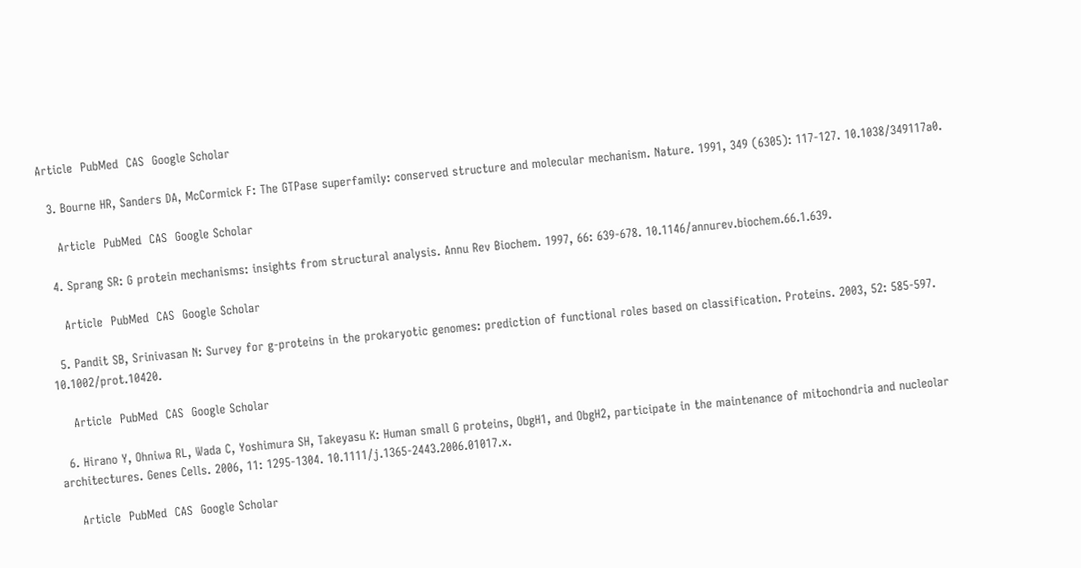Article  PubMed  CAS  Google Scholar

  3. Bourne HR, Sanders DA, McCormick F: The GTPase superfamily: conserved structure and molecular mechanism. Nature. 1991, 349 (6305): 117-127. 10.1038/349117a0.

    Article  PubMed  CAS  Google Scholar

  4. Sprang SR: G protein mechanisms: insights from structural analysis. Annu Rev Biochem. 1997, 66: 639-678. 10.1146/annurev.biochem.66.1.639.

    Article  PubMed  CAS  Google Scholar

  5. Pandit SB, Srinivasan N: Survey for g-proteins in the prokaryotic genomes: prediction of functional roles based on classification. Proteins. 2003, 52: 585-597. 10.1002/prot.10420.

    Article  PubMed  CAS  Google Scholar

  6. Hirano Y, Ohniwa RL, Wada C, Yoshimura SH, Takeyasu K: Human small G proteins, ObgH1, and ObgH2, participate in the maintenance of mitochondria and nucleolar architectures. Genes Cells. 2006, 11: 1295-1304. 10.1111/j.1365-2443.2006.01017.x.

    Article  PubMed  CAS  Google Scholar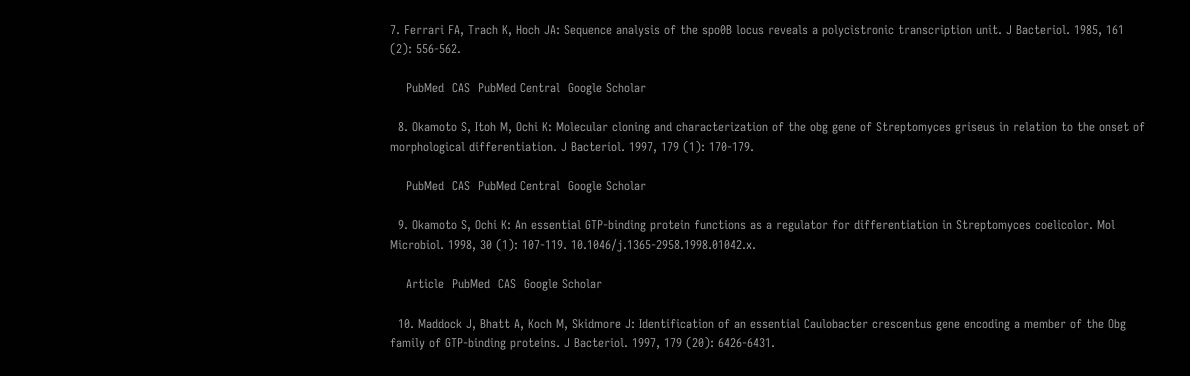7. Ferrari FA, Trach K, Hoch JA: Sequence analysis of the spo0B locus reveals a polycistronic transcription unit. J Bacteriol. 1985, 161 (2): 556-562.

    PubMed  CAS  PubMed Central  Google Scholar

  8. Okamoto S, Itoh M, Ochi K: Molecular cloning and characterization of the obg gene of Streptomyces griseus in relation to the onset of morphological differentiation. J Bacteriol. 1997, 179 (1): 170-179.

    PubMed  CAS  PubMed Central  Google Scholar

  9. Okamoto S, Ochi K: An essential GTP-binding protein functions as a regulator for differentiation in Streptomyces coelicolor. Mol Microbiol. 1998, 30 (1): 107-119. 10.1046/j.1365-2958.1998.01042.x.

    Article  PubMed  CAS  Google Scholar

  10. Maddock J, Bhatt A, Koch M, Skidmore J: Identification of an essential Caulobacter crescentus gene encoding a member of the Obg family of GTP-binding proteins. J Bacteriol. 1997, 179 (20): 6426-6431.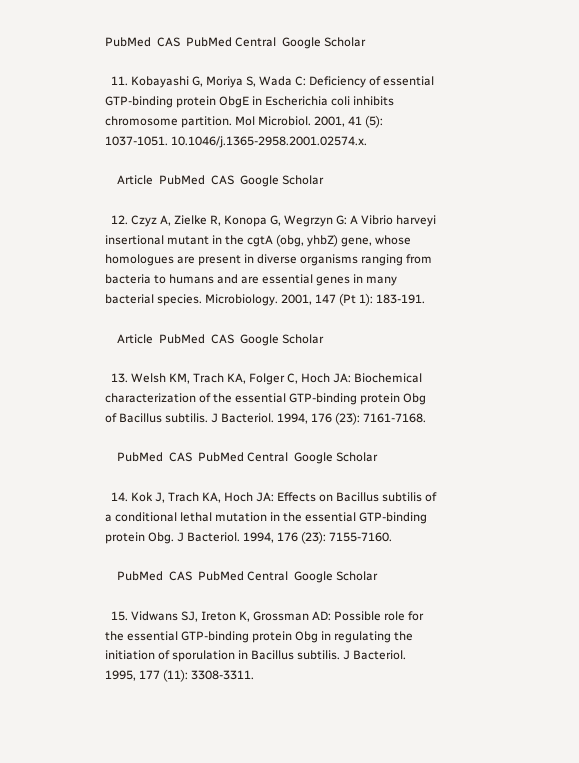PubMed  CAS  PubMed Central  Google Scholar

  11. Kobayashi G, Moriya S, Wada C: Deficiency of essential GTP-binding protein ObgE in Escherichia coli inhibits chromosome partition. Mol Microbiol. 2001, 41 (5): 1037-1051. 10.1046/j.1365-2958.2001.02574.x.

    Article  PubMed  CAS  Google Scholar

  12. Czyz A, Zielke R, Konopa G, Wegrzyn G: A Vibrio harveyi insertional mutant in the cgtA (obg, yhbZ) gene, whose homologues are present in diverse organisms ranging from bacteria to humans and are essential genes in many bacterial species. Microbiology. 2001, 147 (Pt 1): 183-191.

    Article  PubMed  CAS  Google Scholar

  13. Welsh KM, Trach KA, Folger C, Hoch JA: Biochemical characterization of the essential GTP-binding protein Obg of Bacillus subtilis. J Bacteriol. 1994, 176 (23): 7161-7168.

    PubMed  CAS  PubMed Central  Google Scholar

  14. Kok J, Trach KA, Hoch JA: Effects on Bacillus subtilis of a conditional lethal mutation in the essential GTP-binding protein Obg. J Bacteriol. 1994, 176 (23): 7155-7160.

    PubMed  CAS  PubMed Central  Google Scholar

  15. Vidwans SJ, Ireton K, Grossman AD: Possible role for the essential GTP-binding protein Obg in regulating the initiation of sporulation in Bacillus subtilis. J Bacteriol. 1995, 177 (11): 3308-3311.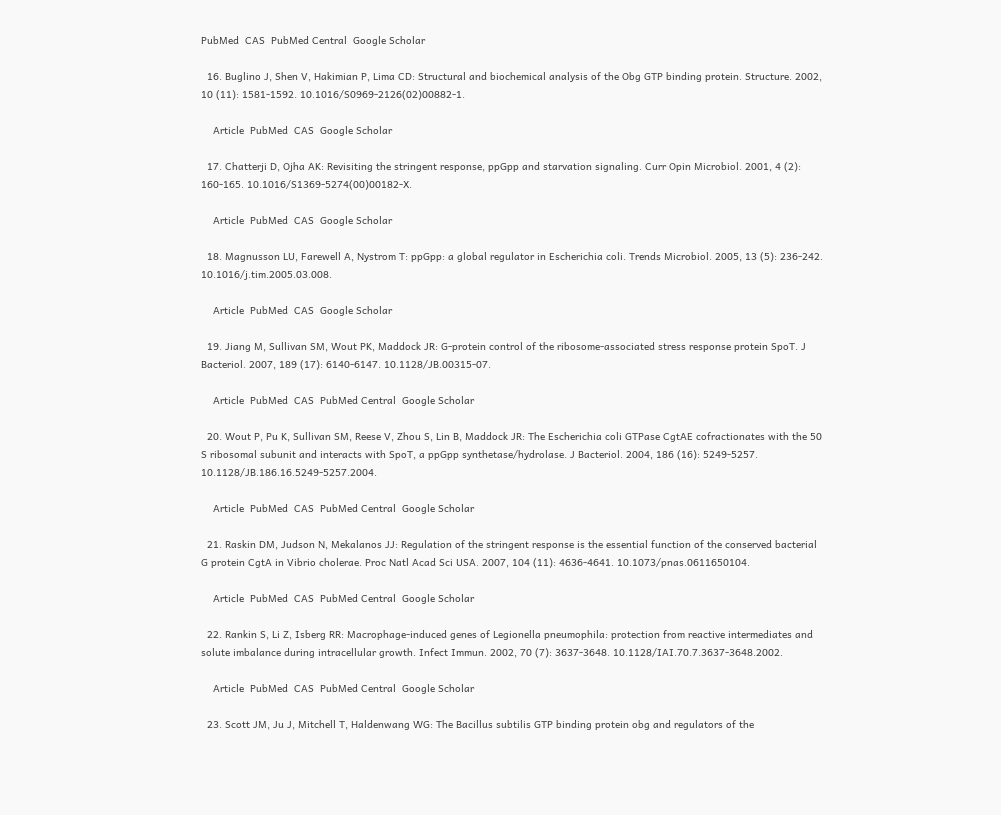PubMed  CAS  PubMed Central  Google Scholar

  16. Buglino J, Shen V, Hakimian P, Lima CD: Structural and biochemical analysis of the Obg GTP binding protein. Structure. 2002, 10 (11): 1581-1592. 10.1016/S0969-2126(02)00882-1.

    Article  PubMed  CAS  Google Scholar

  17. Chatterji D, Ojha AK: Revisiting the stringent response, ppGpp and starvation signaling. Curr Opin Microbiol. 2001, 4 (2): 160-165. 10.1016/S1369-5274(00)00182-X.

    Article  PubMed  CAS  Google Scholar

  18. Magnusson LU, Farewell A, Nystrom T: ppGpp: a global regulator in Escherichia coli. Trends Microbiol. 2005, 13 (5): 236-242. 10.1016/j.tim.2005.03.008.

    Article  PubMed  CAS  Google Scholar

  19. Jiang M, Sullivan SM, Wout PK, Maddock JR: G-protein control of the ribosome-associated stress response protein SpoT. J Bacteriol. 2007, 189 (17): 6140-6147. 10.1128/JB.00315-07.

    Article  PubMed  CAS  PubMed Central  Google Scholar

  20. Wout P, Pu K, Sullivan SM, Reese V, Zhou S, Lin B, Maddock JR: The Escherichia coli GTPase CgtAE cofractionates with the 50 S ribosomal subunit and interacts with SpoT, a ppGpp synthetase/hydrolase. J Bacteriol. 2004, 186 (16): 5249-5257. 10.1128/JB.186.16.5249-5257.2004.

    Article  PubMed  CAS  PubMed Central  Google Scholar

  21. Raskin DM, Judson N, Mekalanos JJ: Regulation of the stringent response is the essential function of the conserved bacterial G protein CgtA in Vibrio cholerae. Proc Natl Acad Sci USA. 2007, 104 (11): 4636-4641. 10.1073/pnas.0611650104.

    Article  PubMed  CAS  PubMed Central  Google Scholar

  22. Rankin S, Li Z, Isberg RR: Macrophage-induced genes of Legionella pneumophila: protection from reactive intermediates and solute imbalance during intracellular growth. Infect Immun. 2002, 70 (7): 3637-3648. 10.1128/IAI.70.7.3637-3648.2002.

    Article  PubMed  CAS  PubMed Central  Google Scholar

  23. Scott JM, Ju J, Mitchell T, Haldenwang WG: The Bacillus subtilis GTP binding protein obg and regulators of the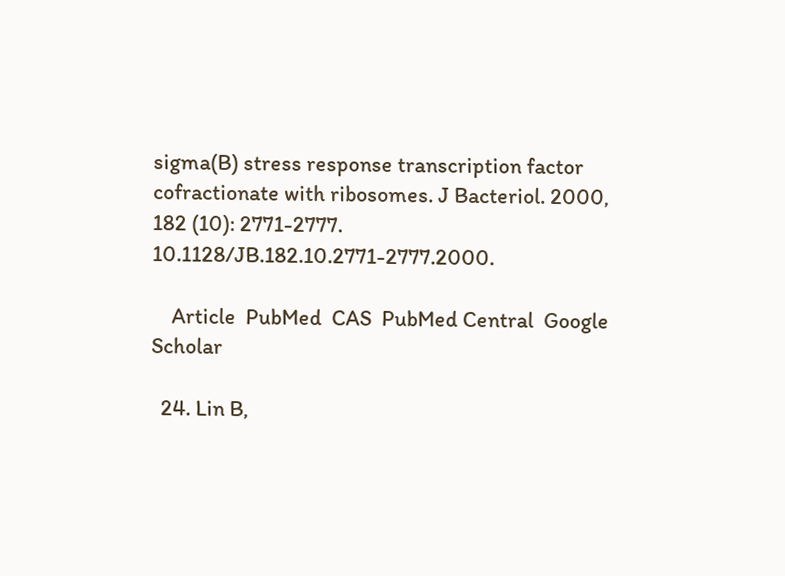sigma(B) stress response transcription factor cofractionate with ribosomes. J Bacteriol. 2000, 182 (10): 2771-2777. 10.1128/JB.182.10.2771-2777.2000.

    Article  PubMed  CAS  PubMed Central  Google Scholar

  24. Lin B,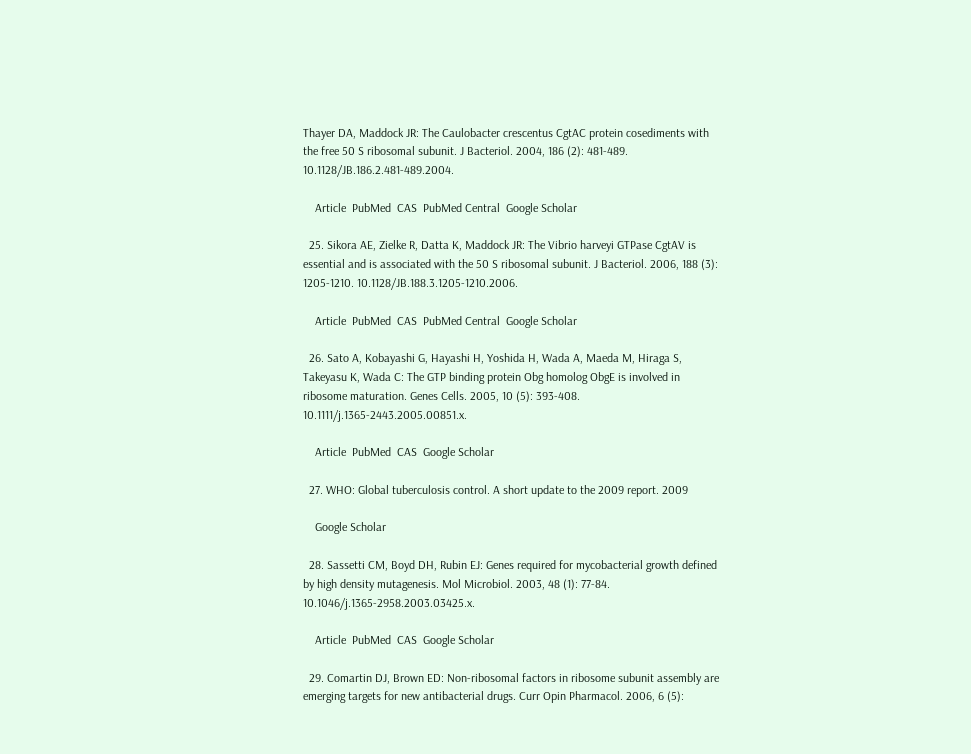Thayer DA, Maddock JR: The Caulobacter crescentus CgtAC protein cosediments with the free 50 S ribosomal subunit. J Bacteriol. 2004, 186 (2): 481-489. 10.1128/JB.186.2.481-489.2004.

    Article  PubMed  CAS  PubMed Central  Google Scholar

  25. Sikora AE, Zielke R, Datta K, Maddock JR: The Vibrio harveyi GTPase CgtAV is essential and is associated with the 50 S ribosomal subunit. J Bacteriol. 2006, 188 (3): 1205-1210. 10.1128/JB.188.3.1205-1210.2006.

    Article  PubMed  CAS  PubMed Central  Google Scholar

  26. Sato A, Kobayashi G, Hayashi H, Yoshida H, Wada A, Maeda M, Hiraga S, Takeyasu K, Wada C: The GTP binding protein Obg homolog ObgE is involved in ribosome maturation. Genes Cells. 2005, 10 (5): 393-408. 10.1111/j.1365-2443.2005.00851.x.

    Article  PubMed  CAS  Google Scholar

  27. WHO: Global tuberculosis control. A short update to the 2009 report. 2009

    Google Scholar

  28. Sassetti CM, Boyd DH, Rubin EJ: Genes required for mycobacterial growth defined by high density mutagenesis. Mol Microbiol. 2003, 48 (1): 77-84. 10.1046/j.1365-2958.2003.03425.x.

    Article  PubMed  CAS  Google Scholar

  29. Comartin DJ, Brown ED: Non-ribosomal factors in ribosome subunit assembly are emerging targets for new antibacterial drugs. Curr Opin Pharmacol. 2006, 6 (5):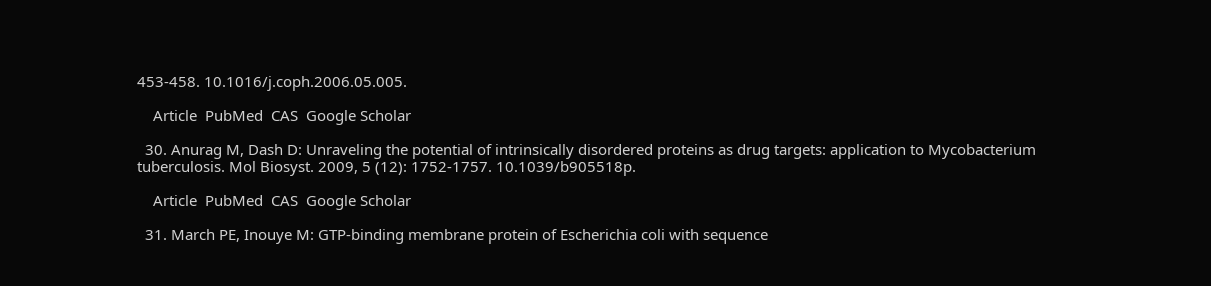453-458. 10.1016/j.coph.2006.05.005.

    Article  PubMed  CAS  Google Scholar

  30. Anurag M, Dash D: Unraveling the potential of intrinsically disordered proteins as drug targets: application to Mycobacterium tuberculosis. Mol Biosyst. 2009, 5 (12): 1752-1757. 10.1039/b905518p.

    Article  PubMed  CAS  Google Scholar

  31. March PE, Inouye M: GTP-binding membrane protein of Escherichia coli with sequence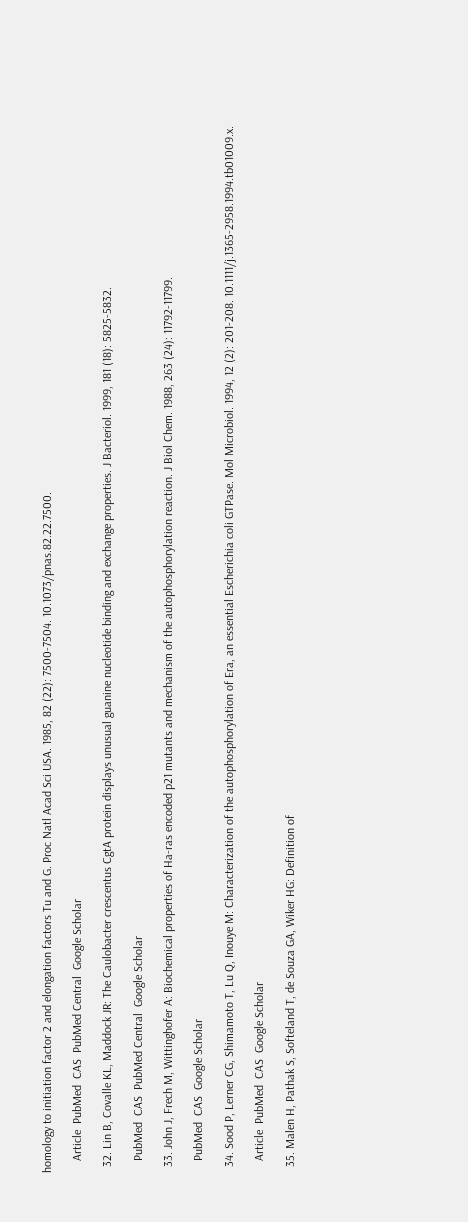homology to initiation factor 2 and elongation factors Tu and G. Proc Natl Acad Sci USA. 1985, 82 (22): 7500-7504. 10.1073/pnas.82.22.7500.

    Article  PubMed  CAS  PubMed Central  Google Scholar

  32. Lin B, Covalle KL, Maddock JR: The Caulobacter crescentus CgtA protein displays unusual guanine nucleotide binding and exchange properties. J Bacteriol. 1999, 181 (18): 5825-5832.

    PubMed  CAS  PubMed Central  Google Scholar

  33. John J, Frech M, Wittinghofer A: Biochemical properties of Ha-ras encoded p21 mutants and mechanism of the autophosphorylation reaction. J Biol Chem. 1988, 263 (24): 11792-11799.

    PubMed  CAS  Google Scholar

  34. Sood P, Lerner CG, Shimamoto T, Lu Q, Inouye M: Characterization of the autophosphorylation of Era, an essential Escherichia coli GTPase. Mol Microbiol. 1994, 12 (2): 201-208. 10.1111/j.1365-2958.1994.tb01009.x.

    Article  PubMed  CAS  Google Scholar

  35. Malen H, Pathak S, Softeland T, de Souza GA, Wiker HG: Definition of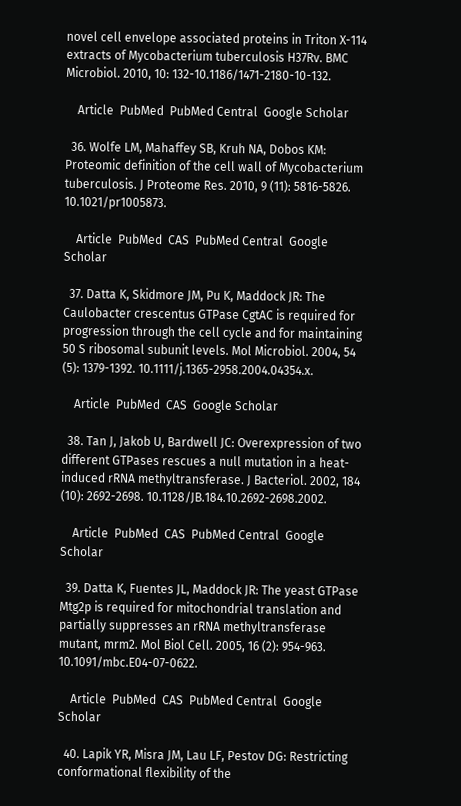novel cell envelope associated proteins in Triton X-114 extracts of Mycobacterium tuberculosis H37Rv. BMC Microbiol. 2010, 10: 132-10.1186/1471-2180-10-132.

    Article  PubMed  PubMed Central  Google Scholar

  36. Wolfe LM, Mahaffey SB, Kruh NA, Dobos KM: Proteomic definition of the cell wall of Mycobacterium tuberculosis. J Proteome Res. 2010, 9 (11): 5816-5826. 10.1021/pr1005873.

    Article  PubMed  CAS  PubMed Central  Google Scholar

  37. Datta K, Skidmore JM, Pu K, Maddock JR: The Caulobacter crescentus GTPase CgtAC is required for progression through the cell cycle and for maintaining 50 S ribosomal subunit levels. Mol Microbiol. 2004, 54 (5): 1379-1392. 10.1111/j.1365-2958.2004.04354.x.

    Article  PubMed  CAS  Google Scholar

  38. Tan J, Jakob U, Bardwell JC: Overexpression of two different GTPases rescues a null mutation in a heat-induced rRNA methyltransferase. J Bacteriol. 2002, 184 (10): 2692-2698. 10.1128/JB.184.10.2692-2698.2002.

    Article  PubMed  CAS  PubMed Central  Google Scholar

  39. Datta K, Fuentes JL, Maddock JR: The yeast GTPase Mtg2p is required for mitochondrial translation and partially suppresses an rRNA methyltransferase mutant, mrm2. Mol Biol Cell. 2005, 16 (2): 954-963. 10.1091/mbc.E04-07-0622.

    Article  PubMed  CAS  PubMed Central  Google Scholar

  40. Lapik YR, Misra JM, Lau LF, Pestov DG: Restricting conformational flexibility of the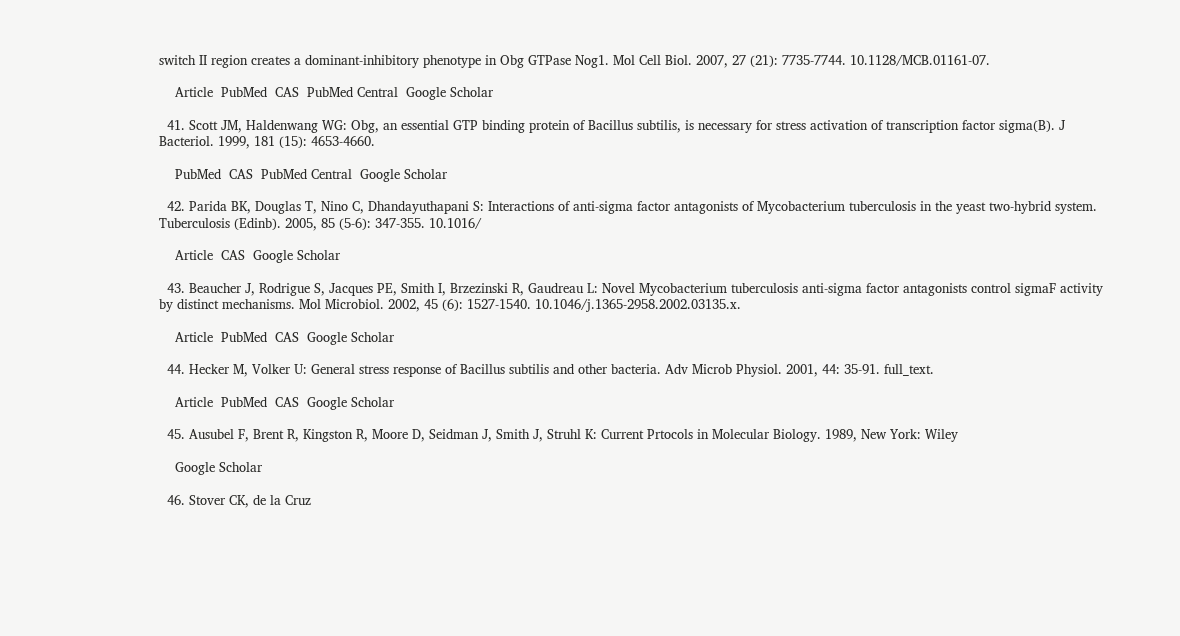switch II region creates a dominant-inhibitory phenotype in Obg GTPase Nog1. Mol Cell Biol. 2007, 27 (21): 7735-7744. 10.1128/MCB.01161-07.

    Article  PubMed  CAS  PubMed Central  Google Scholar

  41. Scott JM, Haldenwang WG: Obg, an essential GTP binding protein of Bacillus subtilis, is necessary for stress activation of transcription factor sigma(B). J Bacteriol. 1999, 181 (15): 4653-4660.

    PubMed  CAS  PubMed Central  Google Scholar

  42. Parida BK, Douglas T, Nino C, Dhandayuthapani S: Interactions of anti-sigma factor antagonists of Mycobacterium tuberculosis in the yeast two-hybrid system. Tuberculosis (Edinb). 2005, 85 (5-6): 347-355. 10.1016/

    Article  CAS  Google Scholar

  43. Beaucher J, Rodrigue S, Jacques PE, Smith I, Brzezinski R, Gaudreau L: Novel Mycobacterium tuberculosis anti-sigma factor antagonists control sigmaF activity by distinct mechanisms. Mol Microbiol. 2002, 45 (6): 1527-1540. 10.1046/j.1365-2958.2002.03135.x.

    Article  PubMed  CAS  Google Scholar

  44. Hecker M, Volker U: General stress response of Bacillus subtilis and other bacteria. Adv Microb Physiol. 2001, 44: 35-91. full_text.

    Article  PubMed  CAS  Google Scholar

  45. Ausubel F, Brent R, Kingston R, Moore D, Seidman J, Smith J, Struhl K: Current Prtocols in Molecular Biology. 1989, New York: Wiley

    Google Scholar

  46. Stover CK, de la Cruz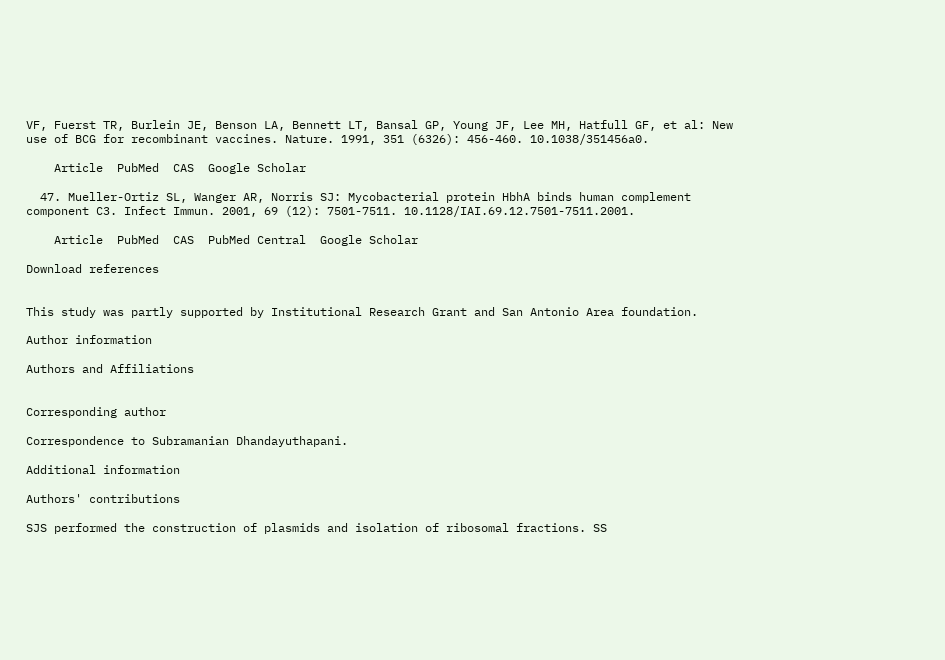VF, Fuerst TR, Burlein JE, Benson LA, Bennett LT, Bansal GP, Young JF, Lee MH, Hatfull GF, et al: New use of BCG for recombinant vaccines. Nature. 1991, 351 (6326): 456-460. 10.1038/351456a0.

    Article  PubMed  CAS  Google Scholar

  47. Mueller-Ortiz SL, Wanger AR, Norris SJ: Mycobacterial protein HbhA binds human complement component C3. Infect Immun. 2001, 69 (12): 7501-7511. 10.1128/IAI.69.12.7501-7511.2001.

    Article  PubMed  CAS  PubMed Central  Google Scholar

Download references


This study was partly supported by Institutional Research Grant and San Antonio Area foundation.

Author information

Authors and Affiliations


Corresponding author

Correspondence to Subramanian Dhandayuthapani.

Additional information

Authors' contributions

SJS performed the construction of plasmids and isolation of ribosomal fractions. SS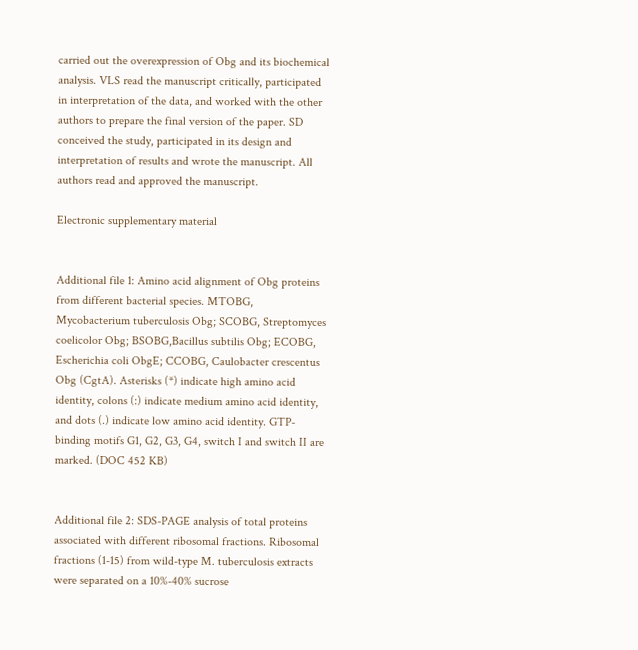carried out the overexpression of Obg and its biochemical analysis. VLS read the manuscript critically, participated in interpretation of the data, and worked with the other authors to prepare the final version of the paper. SD conceived the study, participated in its design and interpretation of results and wrote the manuscript. All authors read and approved the manuscript.

Electronic supplementary material


Additional file 1: Amino acid alignment of Obg proteins from different bacterial species. MTOBG, Mycobacterium tuberculosis Obg; SCOBG, Streptomyces coelicolor Obg; BSOBG,Bacillus subtilis Obg; ECOBG, Escherichia coli ObgE; CCOBG, Caulobacter crescentus Obg (CgtA). Asterisks (*) indicate high amino acid identity, colons (:) indicate medium amino acid identity, and dots (.) indicate low amino acid identity. GTP-binding motifs G1, G2, G3, G4, switch I and switch II are marked. (DOC 452 KB)


Additional file 2: SDS-PAGE analysis of total proteins associated with different ribosomal fractions. Ribosomal fractions (1-15) from wild-type M. tuberculosis extracts were separated on a 10%-40% sucrose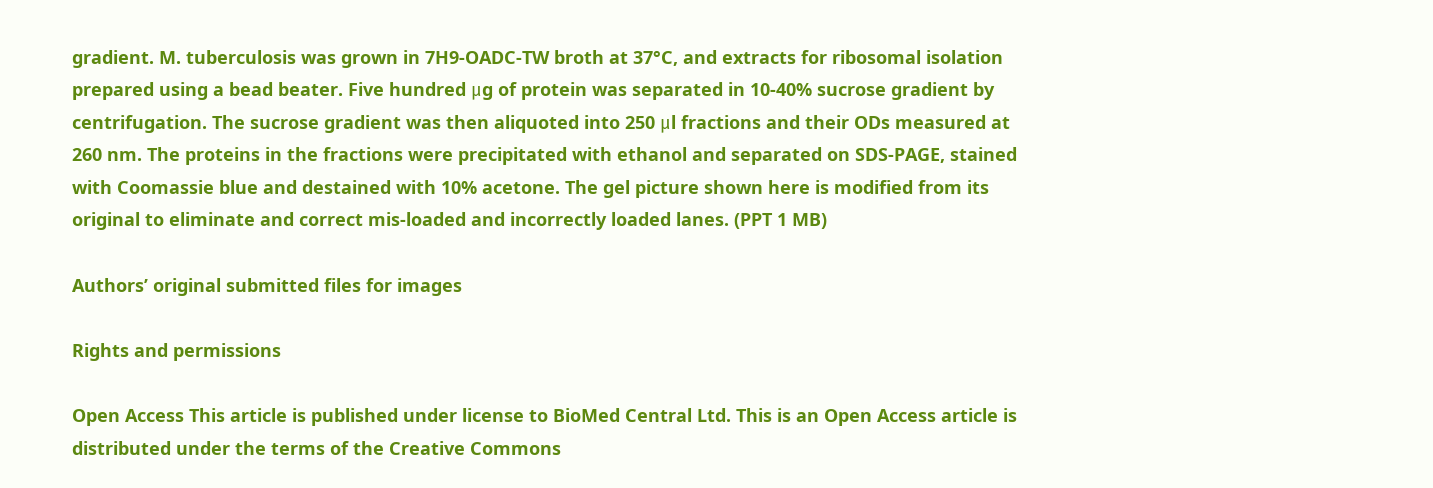gradient. M. tuberculosis was grown in 7H9-OADC-TW broth at 37°C, and extracts for ribosomal isolation prepared using a bead beater. Five hundred μg of protein was separated in 10-40% sucrose gradient by centrifugation. The sucrose gradient was then aliquoted into 250 μl fractions and their ODs measured at 260 nm. The proteins in the fractions were precipitated with ethanol and separated on SDS-PAGE, stained with Coomassie blue and destained with 10% acetone. The gel picture shown here is modified from its original to eliminate and correct mis-loaded and incorrectly loaded lanes. (PPT 1 MB)

Authors’ original submitted files for images

Rights and permissions

Open Access This article is published under license to BioMed Central Ltd. This is an Open Access article is distributed under the terms of the Creative Commons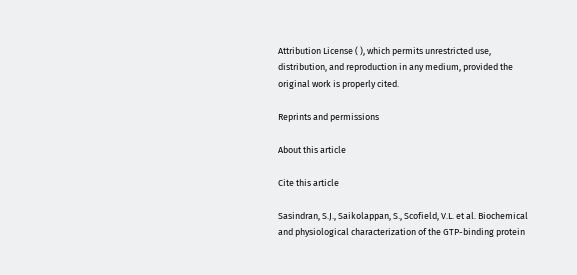Attribution License ( ), which permits unrestricted use, distribution, and reproduction in any medium, provided the original work is properly cited.

Reprints and permissions

About this article

Cite this article

Sasindran, S.J., Saikolappan, S., Scofield, V.L. et al. Biochemical and physiological characterization of the GTP-binding protein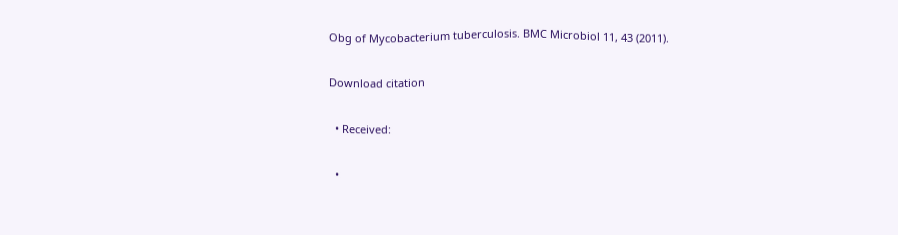Obg of Mycobacterium tuberculosis. BMC Microbiol 11, 43 (2011).

Download citation

  • Received:

  •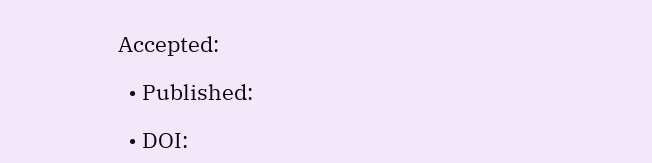Accepted:

  • Published:

  • DOI: